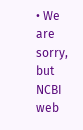• We are sorry, but NCBI web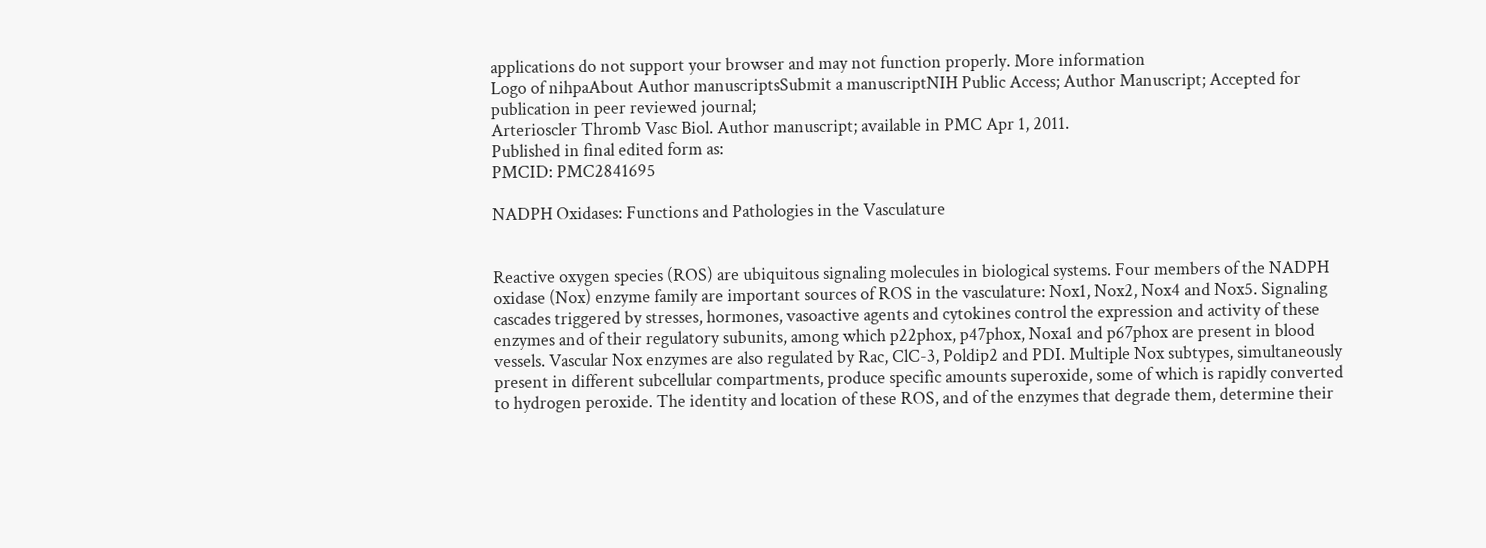applications do not support your browser and may not function properly. More information
Logo of nihpaAbout Author manuscriptsSubmit a manuscriptNIH Public Access; Author Manuscript; Accepted for publication in peer reviewed journal;
Arterioscler Thromb Vasc Biol. Author manuscript; available in PMC Apr 1, 2011.
Published in final edited form as:
PMCID: PMC2841695

NADPH Oxidases: Functions and Pathologies in the Vasculature


Reactive oxygen species (ROS) are ubiquitous signaling molecules in biological systems. Four members of the NADPH oxidase (Nox) enzyme family are important sources of ROS in the vasculature: Nox1, Nox2, Nox4 and Nox5. Signaling cascades triggered by stresses, hormones, vasoactive agents and cytokines control the expression and activity of these enzymes and of their regulatory subunits, among which p22phox, p47phox, Noxa1 and p67phox are present in blood vessels. Vascular Nox enzymes are also regulated by Rac, ClC-3, Poldip2 and PDI. Multiple Nox subtypes, simultaneously present in different subcellular compartments, produce specific amounts superoxide, some of which is rapidly converted to hydrogen peroxide. The identity and location of these ROS, and of the enzymes that degrade them, determine their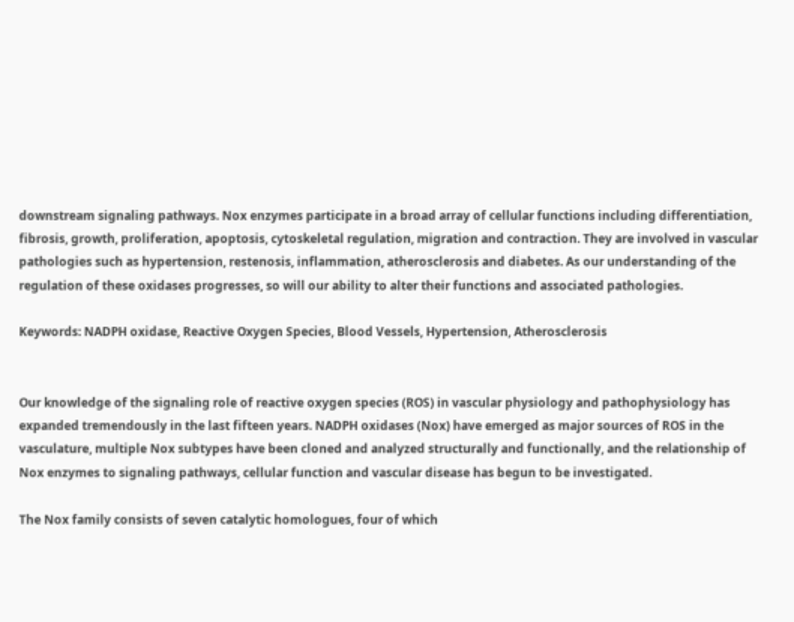downstream signaling pathways. Nox enzymes participate in a broad array of cellular functions including differentiation, fibrosis, growth, proliferation, apoptosis, cytoskeletal regulation, migration and contraction. They are involved in vascular pathologies such as hypertension, restenosis, inflammation, atherosclerosis and diabetes. As our understanding of the regulation of these oxidases progresses, so will our ability to alter their functions and associated pathologies.

Keywords: NADPH oxidase, Reactive Oxygen Species, Blood Vessels, Hypertension, Atherosclerosis


Our knowledge of the signaling role of reactive oxygen species (ROS) in vascular physiology and pathophysiology has expanded tremendously in the last fifteen years. NADPH oxidases (Nox) have emerged as major sources of ROS in the vasculature, multiple Nox subtypes have been cloned and analyzed structurally and functionally, and the relationship of Nox enzymes to signaling pathways, cellular function and vascular disease has begun to be investigated.

The Nox family consists of seven catalytic homologues, four of which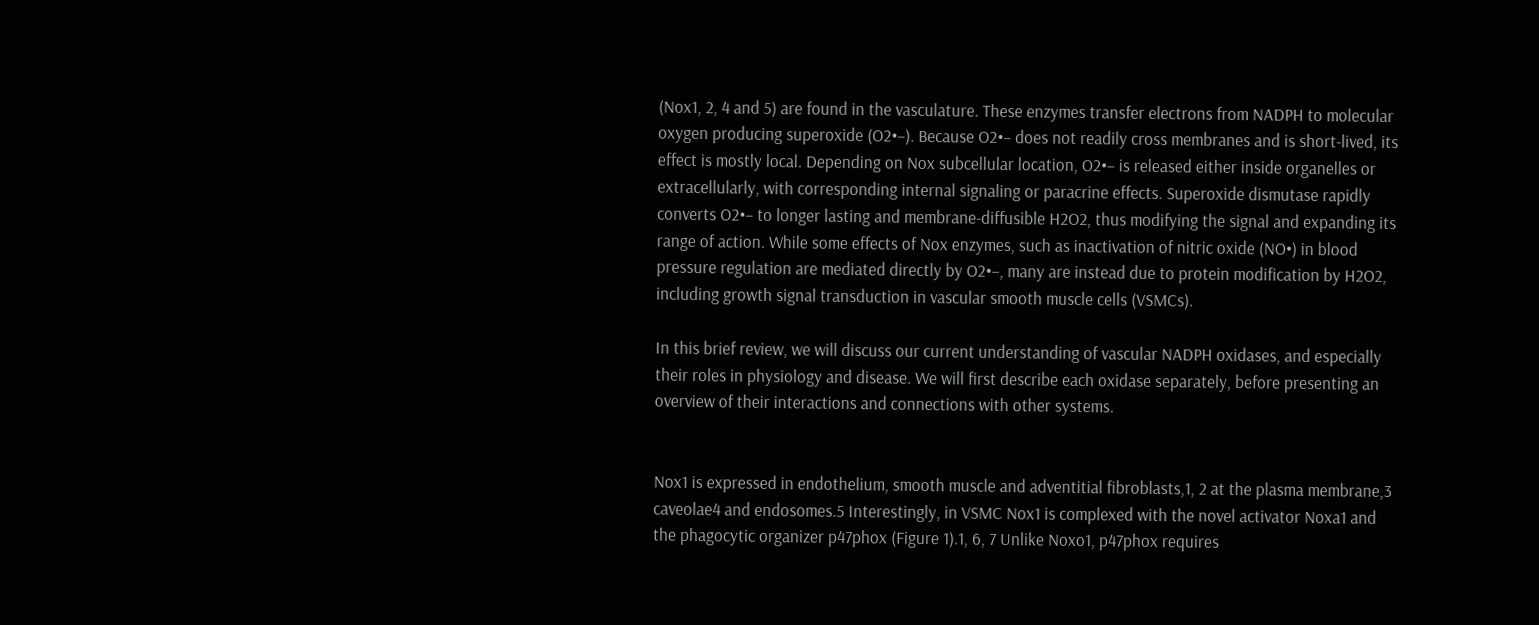(Nox1, 2, 4 and 5) are found in the vasculature. These enzymes transfer electrons from NADPH to molecular oxygen producing superoxide (O2•−). Because O2•− does not readily cross membranes and is short-lived, its effect is mostly local. Depending on Nox subcellular location, O2•− is released either inside organelles or extracellularly, with corresponding internal signaling or paracrine effects. Superoxide dismutase rapidly converts O2•− to longer lasting and membrane-diffusible H2O2, thus modifying the signal and expanding its range of action. While some effects of Nox enzymes, such as inactivation of nitric oxide (NO•) in blood pressure regulation are mediated directly by O2•−, many are instead due to protein modification by H2O2, including growth signal transduction in vascular smooth muscle cells (VSMCs).

In this brief review, we will discuss our current understanding of vascular NADPH oxidases, and especially their roles in physiology and disease. We will first describe each oxidase separately, before presenting an overview of their interactions and connections with other systems.


Nox1 is expressed in endothelium, smooth muscle and adventitial fibroblasts,1, 2 at the plasma membrane,3 caveolae4 and endosomes.5 Interestingly, in VSMC Nox1 is complexed with the novel activator Noxa1 and the phagocytic organizer p47phox (Figure 1).1, 6, 7 Unlike Noxo1, p47phox requires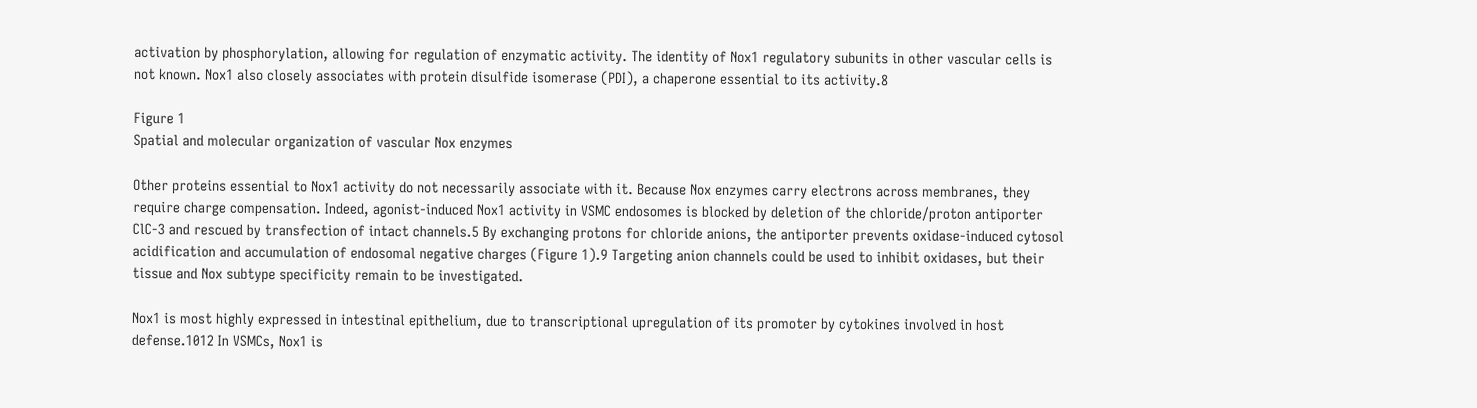activation by phosphorylation, allowing for regulation of enzymatic activity. The identity of Nox1 regulatory subunits in other vascular cells is not known. Nox1 also closely associates with protein disulfide isomerase (PDI), a chaperone essential to its activity.8

Figure 1
Spatial and molecular organization of vascular Nox enzymes

Other proteins essential to Nox1 activity do not necessarily associate with it. Because Nox enzymes carry electrons across membranes, they require charge compensation. Indeed, agonist-induced Nox1 activity in VSMC endosomes is blocked by deletion of the chloride/proton antiporter ClC-3 and rescued by transfection of intact channels.5 By exchanging protons for chloride anions, the antiporter prevents oxidase-induced cytosol acidification and accumulation of endosomal negative charges (Figure 1).9 Targeting anion channels could be used to inhibit oxidases, but their tissue and Nox subtype specificity remain to be investigated.

Nox1 is most highly expressed in intestinal epithelium, due to transcriptional upregulation of its promoter by cytokines involved in host defense.1012 In VSMCs, Nox1 is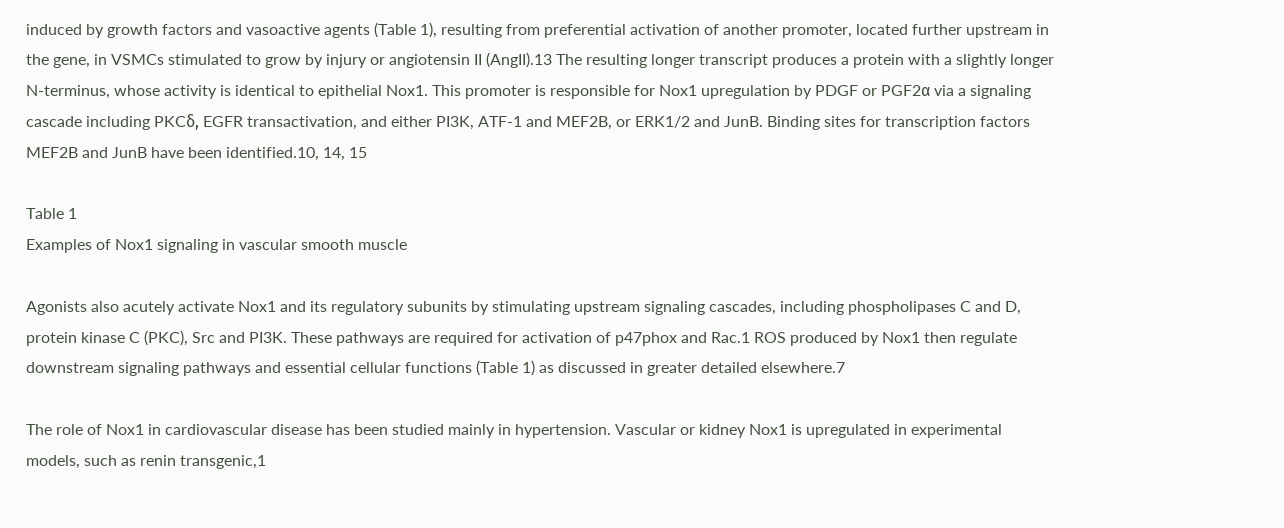induced by growth factors and vasoactive agents (Table 1), resulting from preferential activation of another promoter, located further upstream in the gene, in VSMCs stimulated to grow by injury or angiotensin II (AngII).13 The resulting longer transcript produces a protein with a slightly longer N-terminus, whose activity is identical to epithelial Nox1. This promoter is responsible for Nox1 upregulation by PDGF or PGF2α via a signaling cascade including PKCδ, EGFR transactivation, and either PI3K, ATF-1 and MEF2B, or ERK1/2 and JunB. Binding sites for transcription factors MEF2B and JunB have been identified.10, 14, 15

Table 1
Examples of Nox1 signaling in vascular smooth muscle

Agonists also acutely activate Nox1 and its regulatory subunits by stimulating upstream signaling cascades, including phospholipases C and D, protein kinase C (PKC), Src and PI3K. These pathways are required for activation of p47phox and Rac.1 ROS produced by Nox1 then regulate downstream signaling pathways and essential cellular functions (Table 1) as discussed in greater detailed elsewhere.7

The role of Nox1 in cardiovascular disease has been studied mainly in hypertension. Vascular or kidney Nox1 is upregulated in experimental models, such as renin transgenic,1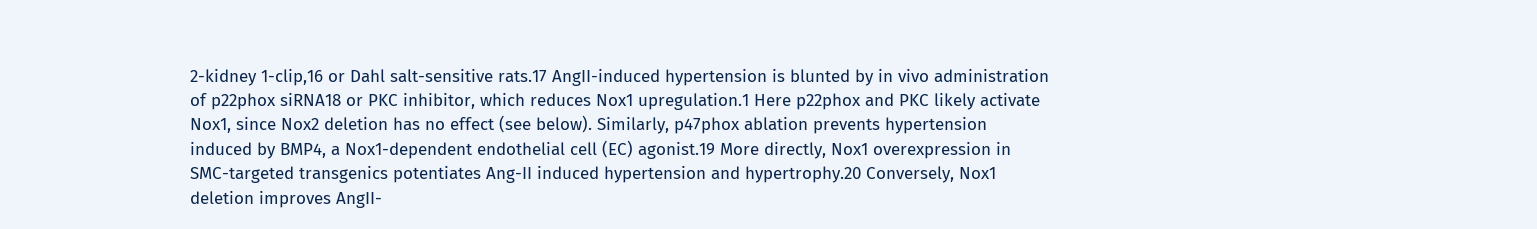2-kidney 1-clip,16 or Dahl salt-sensitive rats.17 AngII-induced hypertension is blunted by in vivo administration of p22phox siRNA18 or PKC inhibitor, which reduces Nox1 upregulation.1 Here p22phox and PKC likely activate Nox1, since Nox2 deletion has no effect (see below). Similarly, p47phox ablation prevents hypertension induced by BMP4, a Nox1-dependent endothelial cell (EC) agonist.19 More directly, Nox1 overexpression in SMC-targeted transgenics potentiates Ang-II induced hypertension and hypertrophy.20 Conversely, Nox1 deletion improves AngII-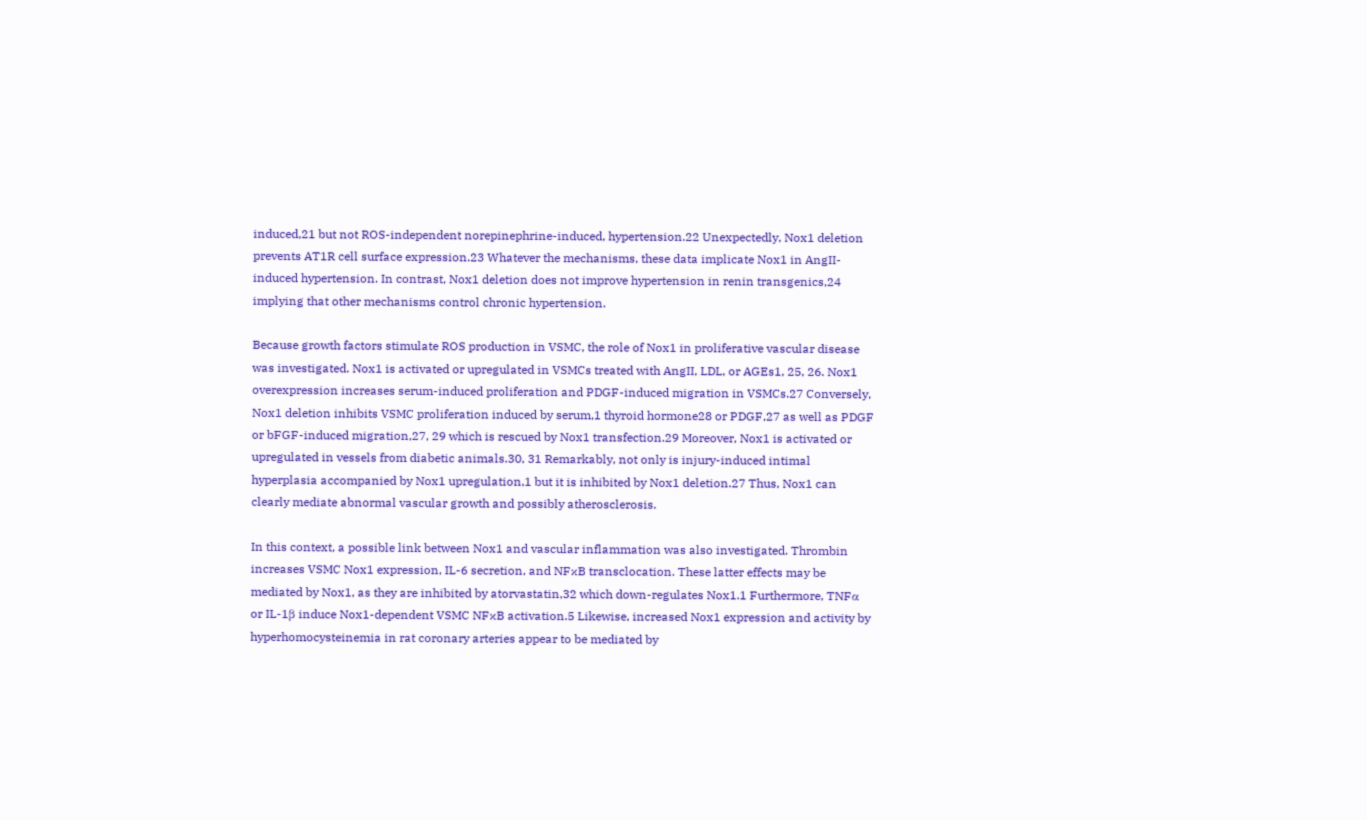induced,21 but not ROS-independent norepinephrine-induced, hypertension.22 Unexpectedly, Nox1 deletion prevents AT1R cell surface expression.23 Whatever the mechanisms, these data implicate Nox1 in AngII-induced hypertension. In contrast, Nox1 deletion does not improve hypertension in renin transgenics,24 implying that other mechanisms control chronic hypertension.

Because growth factors stimulate ROS production in VSMC, the role of Nox1 in proliferative vascular disease was investigated. Nox1 is activated or upregulated in VSMCs treated with AngII, LDL, or AGEs1, 25, 26. Nox1 overexpression increases serum-induced proliferation and PDGF-induced migration in VSMCs.27 Conversely, Nox1 deletion inhibits VSMC proliferation induced by serum,1 thyroid hormone28 or PDGF,27 as well as PDGF or bFGF-induced migration,27, 29 which is rescued by Nox1 transfection.29 Moreover, Nox1 is activated or upregulated in vessels from diabetic animals.30, 31 Remarkably, not only is injury-induced intimal hyperplasia accompanied by Nox1 upregulation,1 but it is inhibited by Nox1 deletion.27 Thus, Nox1 can clearly mediate abnormal vascular growth and possibly atherosclerosis.

In this context, a possible link between Nox1 and vascular inflammation was also investigated. Thrombin increases VSMC Nox1 expression, IL-6 secretion, and NFκB transclocation. These latter effects may be mediated by Nox1, as they are inhibited by atorvastatin,32 which down-regulates Nox1.1 Furthermore, TNFα or IL-1β induce Nox1-dependent VSMC NFκB activation.5 Likewise, increased Nox1 expression and activity by hyperhomocysteinemia in rat coronary arteries appear to be mediated by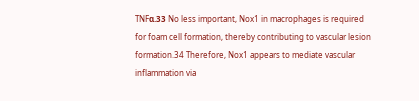TNFα.33 No less important, Nox1 in macrophages is required for foam cell formation, thereby contributing to vascular lesion formation.34 Therefore, Nox1 appears to mediate vascular inflammation via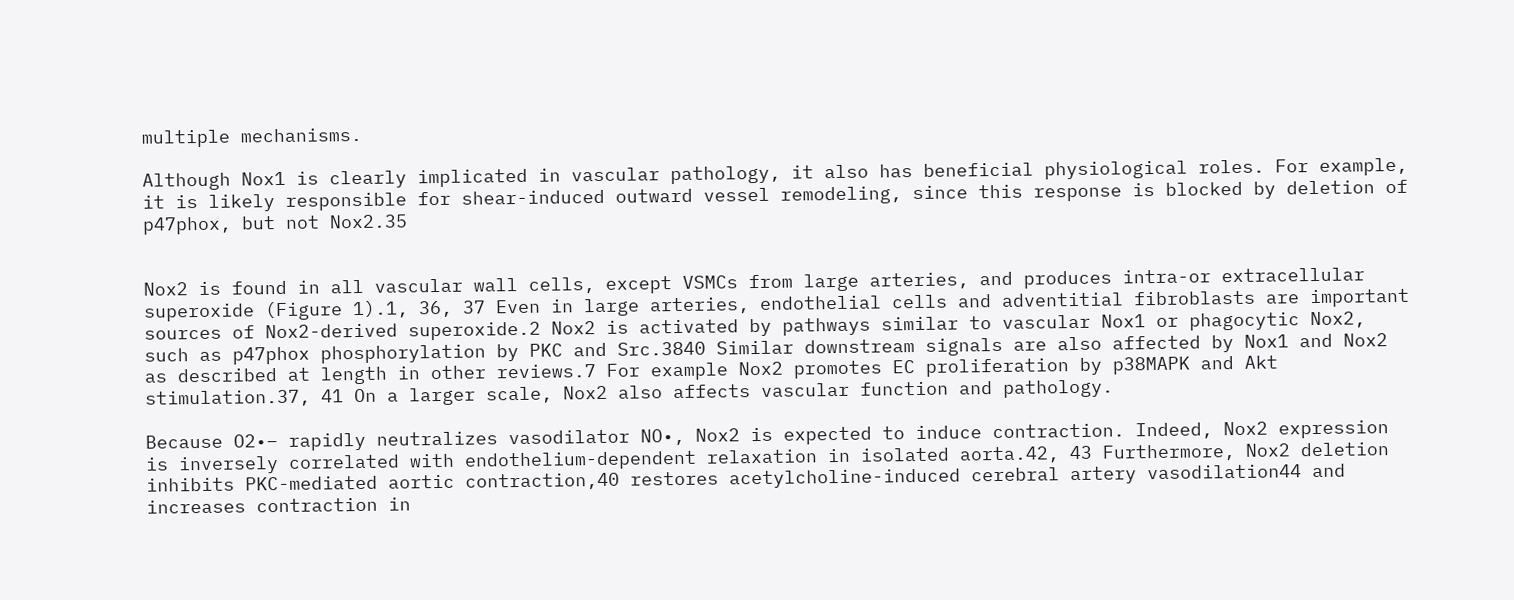multiple mechanisms.

Although Nox1 is clearly implicated in vascular pathology, it also has beneficial physiological roles. For example, it is likely responsible for shear-induced outward vessel remodeling, since this response is blocked by deletion of p47phox, but not Nox2.35


Nox2 is found in all vascular wall cells, except VSMCs from large arteries, and produces intra-or extracellular superoxide (Figure 1).1, 36, 37 Even in large arteries, endothelial cells and adventitial fibroblasts are important sources of Nox2-derived superoxide.2 Nox2 is activated by pathways similar to vascular Nox1 or phagocytic Nox2, such as p47phox phosphorylation by PKC and Src.3840 Similar downstream signals are also affected by Nox1 and Nox2 as described at length in other reviews.7 For example Nox2 promotes EC proliferation by p38MAPK and Akt stimulation.37, 41 On a larger scale, Nox2 also affects vascular function and pathology.

Because O2•− rapidly neutralizes vasodilator NO•, Nox2 is expected to induce contraction. Indeed, Nox2 expression is inversely correlated with endothelium-dependent relaxation in isolated aorta.42, 43 Furthermore, Nox2 deletion inhibits PKC-mediated aortic contraction,40 restores acetylcholine-induced cerebral artery vasodilation44 and increases contraction in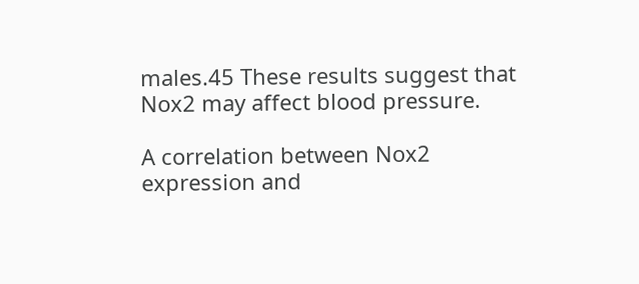males.45 These results suggest that Nox2 may affect blood pressure.

A correlation between Nox2 expression and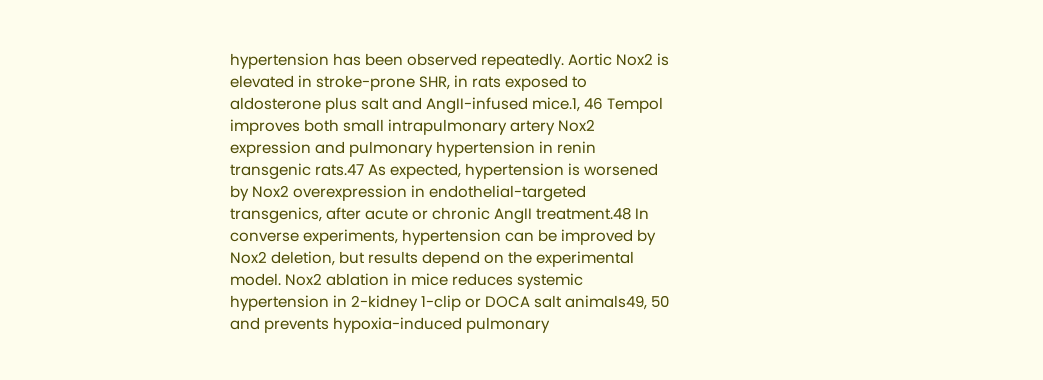hypertension has been observed repeatedly. Aortic Nox2 is elevated in stroke-prone SHR, in rats exposed to aldosterone plus salt and AngII-infused mice.1, 46 Tempol improves both small intrapulmonary artery Nox2 expression and pulmonary hypertension in renin transgenic rats.47 As expected, hypertension is worsened by Nox2 overexpression in endothelial-targeted transgenics, after acute or chronic AngII treatment.48 In converse experiments, hypertension can be improved by Nox2 deletion, but results depend on the experimental model. Nox2 ablation in mice reduces systemic hypertension in 2-kidney 1-clip or DOCA salt animals49, 50 and prevents hypoxia-induced pulmonary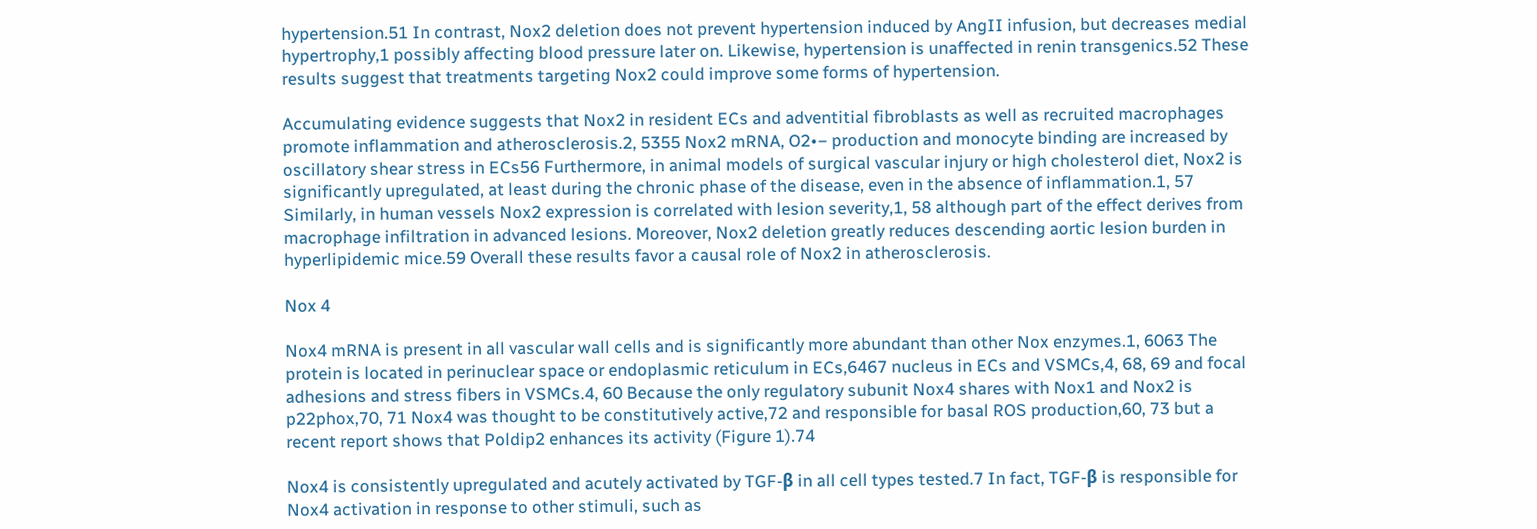hypertension.51 In contrast, Nox2 deletion does not prevent hypertension induced by AngII infusion, but decreases medial hypertrophy,1 possibly affecting blood pressure later on. Likewise, hypertension is unaffected in renin transgenics.52 These results suggest that treatments targeting Nox2 could improve some forms of hypertension.

Accumulating evidence suggests that Nox2 in resident ECs and adventitial fibroblasts as well as recruited macrophages promote inflammation and atherosclerosis.2, 5355 Nox2 mRNA, O2•− production and monocyte binding are increased by oscillatory shear stress in ECs56 Furthermore, in animal models of surgical vascular injury or high cholesterol diet, Nox2 is significantly upregulated, at least during the chronic phase of the disease, even in the absence of inflammation.1, 57 Similarly, in human vessels Nox2 expression is correlated with lesion severity,1, 58 although part of the effect derives from macrophage infiltration in advanced lesions. Moreover, Nox2 deletion greatly reduces descending aortic lesion burden in hyperlipidemic mice.59 Overall these results favor a causal role of Nox2 in atherosclerosis.

Nox 4

Nox4 mRNA is present in all vascular wall cells and is significantly more abundant than other Nox enzymes.1, 6063 The protein is located in perinuclear space or endoplasmic reticulum in ECs,6467 nucleus in ECs and VSMCs,4, 68, 69 and focal adhesions and stress fibers in VSMCs.4, 60 Because the only regulatory subunit Nox4 shares with Nox1 and Nox2 is p22phox,70, 71 Nox4 was thought to be constitutively active,72 and responsible for basal ROS production,60, 73 but a recent report shows that Poldip2 enhances its activity (Figure 1).74

Nox4 is consistently upregulated and acutely activated by TGF-β in all cell types tested.7 In fact, TGF-β is responsible for Nox4 activation in response to other stimuli, such as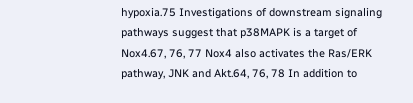hypoxia.75 Investigations of downstream signaling pathways suggest that p38MAPK is a target of Nox4.67, 76, 77 Nox4 also activates the Ras/ERK pathway, JNK and Akt.64, 76, 78 In addition to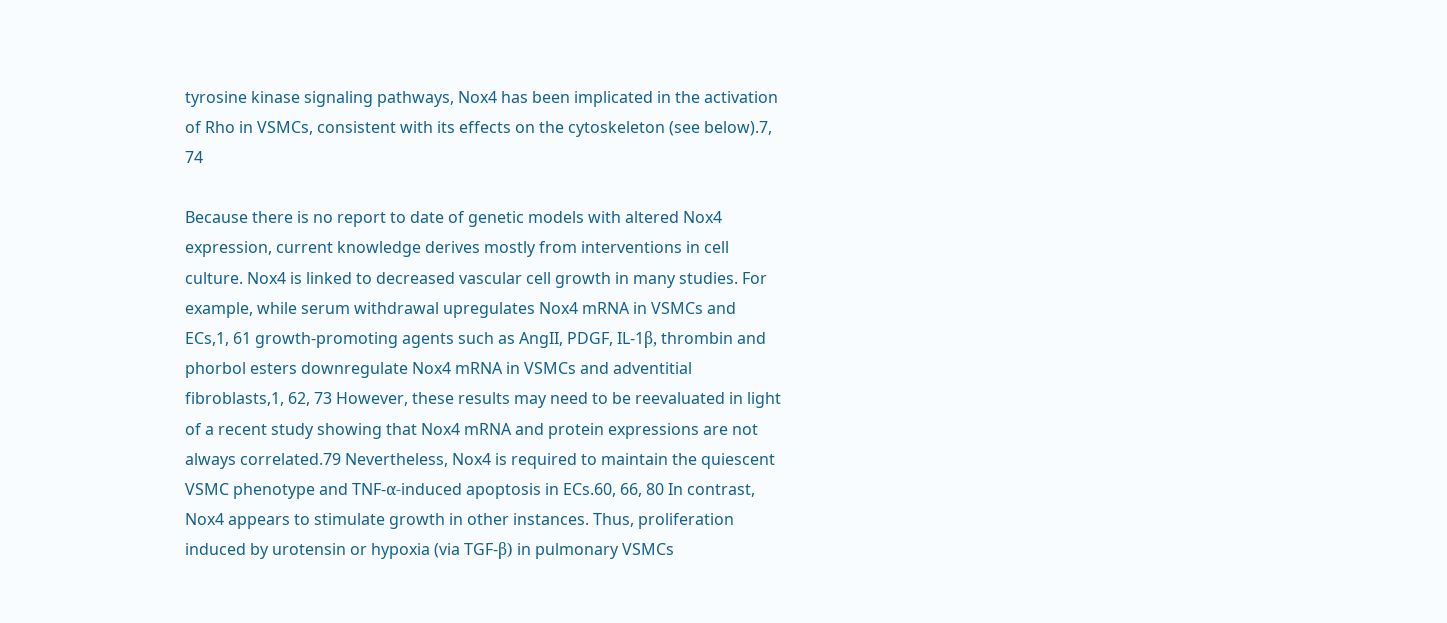tyrosine kinase signaling pathways, Nox4 has been implicated in the activation of Rho in VSMCs, consistent with its effects on the cytoskeleton (see below).7, 74

Because there is no report to date of genetic models with altered Nox4 expression, current knowledge derives mostly from interventions in cell culture. Nox4 is linked to decreased vascular cell growth in many studies. For example, while serum withdrawal upregulates Nox4 mRNA in VSMCs and ECs,1, 61 growth-promoting agents such as AngII, PDGF, IL-1β, thrombin and phorbol esters downregulate Nox4 mRNA in VSMCs and adventitial fibroblasts,1, 62, 73 However, these results may need to be reevaluated in light of a recent study showing that Nox4 mRNA and protein expressions are not always correlated.79 Nevertheless, Nox4 is required to maintain the quiescent VSMC phenotype and TNF-α-induced apoptosis in ECs.60, 66, 80 In contrast, Nox4 appears to stimulate growth in other instances. Thus, proliferation induced by urotensin or hypoxia (via TGF-β) in pulmonary VSMCs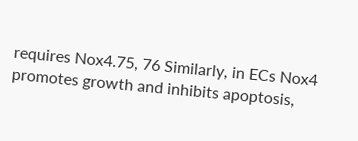requires Nox4.75, 76 Similarly, in ECs Nox4 promotes growth and inhibits apoptosis,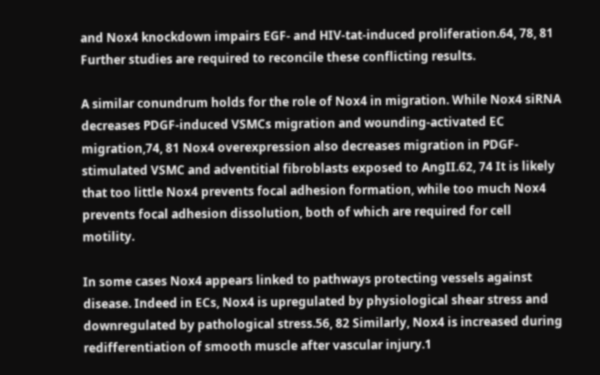and Nox4 knockdown impairs EGF- and HIV-tat-induced proliferation.64, 78, 81 Further studies are required to reconcile these conflicting results.

A similar conundrum holds for the role of Nox4 in migration. While Nox4 siRNA decreases PDGF-induced VSMCs migration and wounding-activated EC migration,74, 81 Nox4 overexpression also decreases migration in PDGF-stimulated VSMC and adventitial fibroblasts exposed to AngII.62, 74 It is likely that too little Nox4 prevents focal adhesion formation, while too much Nox4 prevents focal adhesion dissolution, both of which are required for cell motility.

In some cases Nox4 appears linked to pathways protecting vessels against disease. Indeed in ECs, Nox4 is upregulated by physiological shear stress and downregulated by pathological stress.56, 82 Similarly, Nox4 is increased during redifferentiation of smooth muscle after vascular injury.1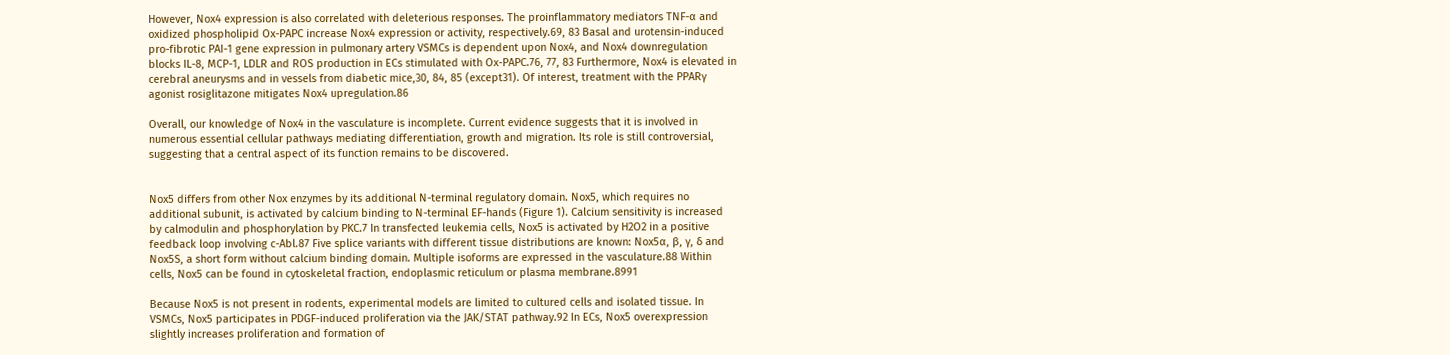However, Nox4 expression is also correlated with deleterious responses. The proinflammatory mediators TNF-α and oxidized phospholipid Ox-PAPC increase Nox4 expression or activity, respectively.69, 83 Basal and urotensin-induced pro-fibrotic PAI-1 gene expression in pulmonary artery VSMCs is dependent upon Nox4, and Nox4 downregulation blocks IL-8, MCP-1, LDLR and ROS production in ECs stimulated with Ox-PAPC.76, 77, 83 Furthermore, Nox4 is elevated in cerebral aneurysms and in vessels from diabetic mice,30, 84, 85 (except31). Of interest, treatment with the PPARγ agonist rosiglitazone mitigates Nox4 upregulation.86

Overall, our knowledge of Nox4 in the vasculature is incomplete. Current evidence suggests that it is involved in numerous essential cellular pathways mediating differentiation, growth and migration. Its role is still controversial, suggesting that a central aspect of its function remains to be discovered.


Nox5 differs from other Nox enzymes by its additional N-terminal regulatory domain. Nox5, which requires no additional subunit, is activated by calcium binding to N-terminal EF-hands (Figure 1). Calcium sensitivity is increased by calmodulin and phosphorylation by PKC.7 In transfected leukemia cells, Nox5 is activated by H2O2 in a positive feedback loop involving c-Abl.87 Five splice variants with different tissue distributions are known: Nox5α, β, γ, δ and Nox5S, a short form without calcium binding domain. Multiple isoforms are expressed in the vasculature.88 Within cells, Nox5 can be found in cytoskeletal fraction, endoplasmic reticulum or plasma membrane.8991

Because Nox5 is not present in rodents, experimental models are limited to cultured cells and isolated tissue. In VSMCs, Nox5 participates in PDGF-induced proliferation via the JAK/STAT pathway.92 In ECs, Nox5 overexpression slightly increases proliferation and formation of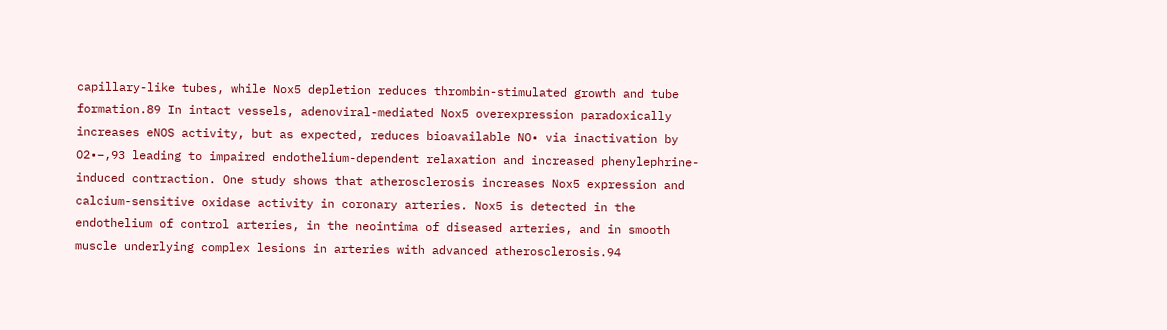capillary-like tubes, while Nox5 depletion reduces thrombin-stimulated growth and tube formation.89 In intact vessels, adenoviral-mediated Nox5 overexpression paradoxically increases eNOS activity, but as expected, reduces bioavailable NO• via inactivation by O2•−,93 leading to impaired endothelium-dependent relaxation and increased phenylephrine-induced contraction. One study shows that atherosclerosis increases Nox5 expression and calcium-sensitive oxidase activity in coronary arteries. Nox5 is detected in the endothelium of control arteries, in the neointima of diseased arteries, and in smooth muscle underlying complex lesions in arteries with advanced atherosclerosis.94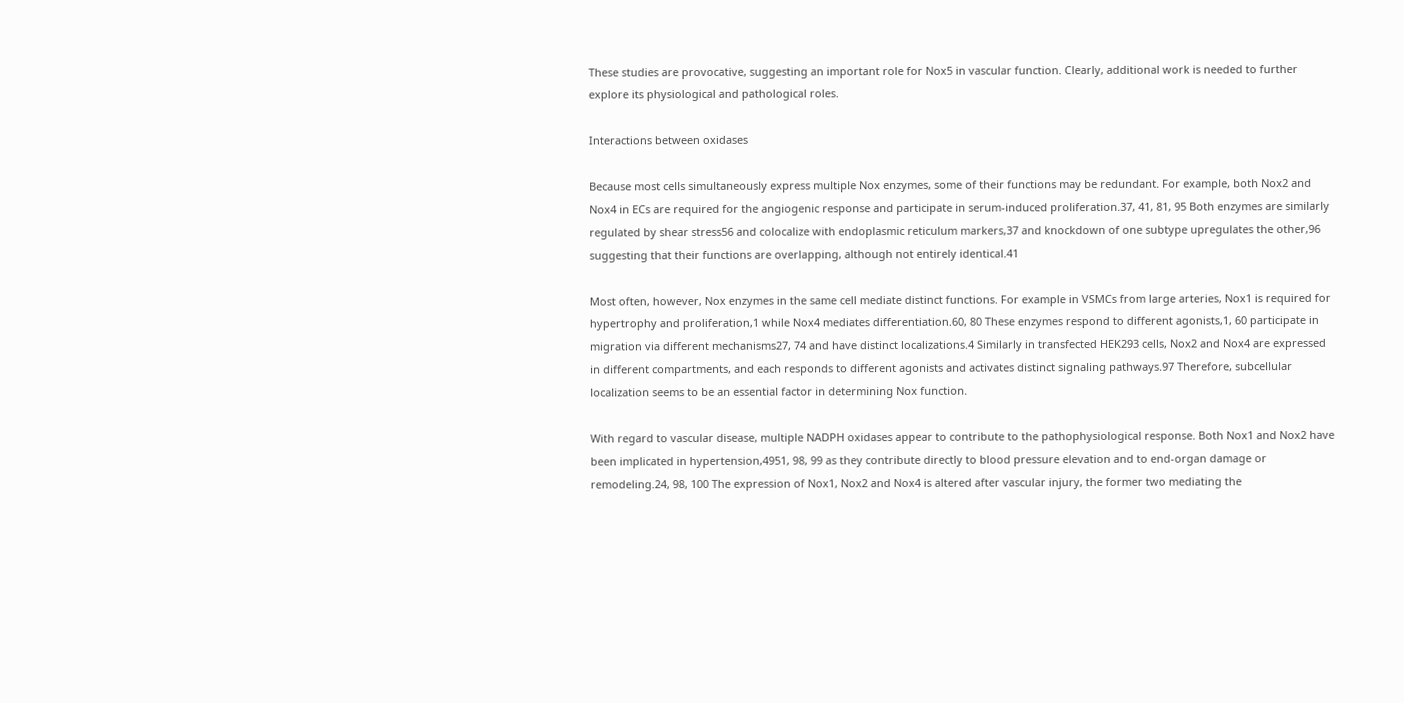These studies are provocative, suggesting an important role for Nox5 in vascular function. Clearly, additional work is needed to further explore its physiological and pathological roles.

Interactions between oxidases

Because most cells simultaneously express multiple Nox enzymes, some of their functions may be redundant. For example, both Nox2 and Nox4 in ECs are required for the angiogenic response and participate in serum-induced proliferation.37, 41, 81, 95 Both enzymes are similarly regulated by shear stress56 and colocalize with endoplasmic reticulum markers,37 and knockdown of one subtype upregulates the other,96 suggesting that their functions are overlapping, although not entirely identical.41

Most often, however, Nox enzymes in the same cell mediate distinct functions. For example in VSMCs from large arteries, Nox1 is required for hypertrophy and proliferation,1 while Nox4 mediates differentiation.60, 80 These enzymes respond to different agonists,1, 60 participate in migration via different mechanisms27, 74 and have distinct localizations.4 Similarly in transfected HEK293 cells, Nox2 and Nox4 are expressed in different compartments, and each responds to different agonists and activates distinct signaling pathways.97 Therefore, subcellular localization seems to be an essential factor in determining Nox function.

With regard to vascular disease, multiple NADPH oxidases appear to contribute to the pathophysiological response. Both Nox1 and Nox2 have been implicated in hypertension,4951, 98, 99 as they contribute directly to blood pressure elevation and to end-organ damage or remodeling.24, 98, 100 The expression of Nox1, Nox2 and Nox4 is altered after vascular injury, the former two mediating the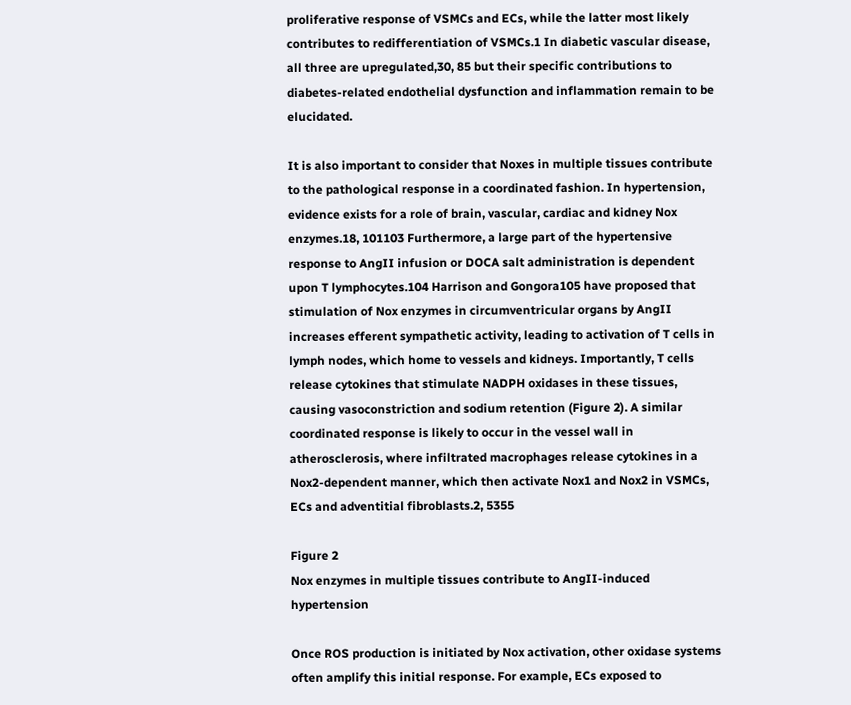proliferative response of VSMCs and ECs, while the latter most likely contributes to redifferentiation of VSMCs.1 In diabetic vascular disease, all three are upregulated,30, 85 but their specific contributions to diabetes-related endothelial dysfunction and inflammation remain to be elucidated.

It is also important to consider that Noxes in multiple tissues contribute to the pathological response in a coordinated fashion. In hypertension, evidence exists for a role of brain, vascular, cardiac and kidney Nox enzymes.18, 101103 Furthermore, a large part of the hypertensive response to AngII infusion or DOCA salt administration is dependent upon T lymphocytes.104 Harrison and Gongora105 have proposed that stimulation of Nox enzymes in circumventricular organs by AngII increases efferent sympathetic activity, leading to activation of T cells in lymph nodes, which home to vessels and kidneys. Importantly, T cells release cytokines that stimulate NADPH oxidases in these tissues, causing vasoconstriction and sodium retention (Figure 2). A similar coordinated response is likely to occur in the vessel wall in atherosclerosis, where infiltrated macrophages release cytokines in a Nox2-dependent manner, which then activate Nox1 and Nox2 in VSMCs, ECs and adventitial fibroblasts.2, 5355

Figure 2
Nox enzymes in multiple tissues contribute to AngII-induced hypertension

Once ROS production is initiated by Nox activation, other oxidase systems often amplify this initial response. For example, ECs exposed to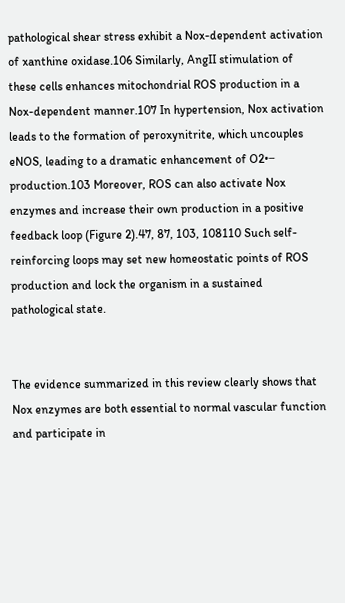pathological shear stress exhibit a Nox-dependent activation of xanthine oxidase.106 Similarly, AngII stimulation of these cells enhances mitochondrial ROS production in a Nox-dependent manner.107 In hypertension, Nox activation leads to the formation of peroxynitrite, which uncouples eNOS, leading to a dramatic enhancement of O2•− production.103 Moreover, ROS can also activate Nox enzymes and increase their own production in a positive feedback loop (Figure 2).47, 87, 103, 108110 Such self-reinforcing loops may set new homeostatic points of ROS production and lock the organism in a sustained pathological state.


The evidence summarized in this review clearly shows that Nox enzymes are both essential to normal vascular function and participate in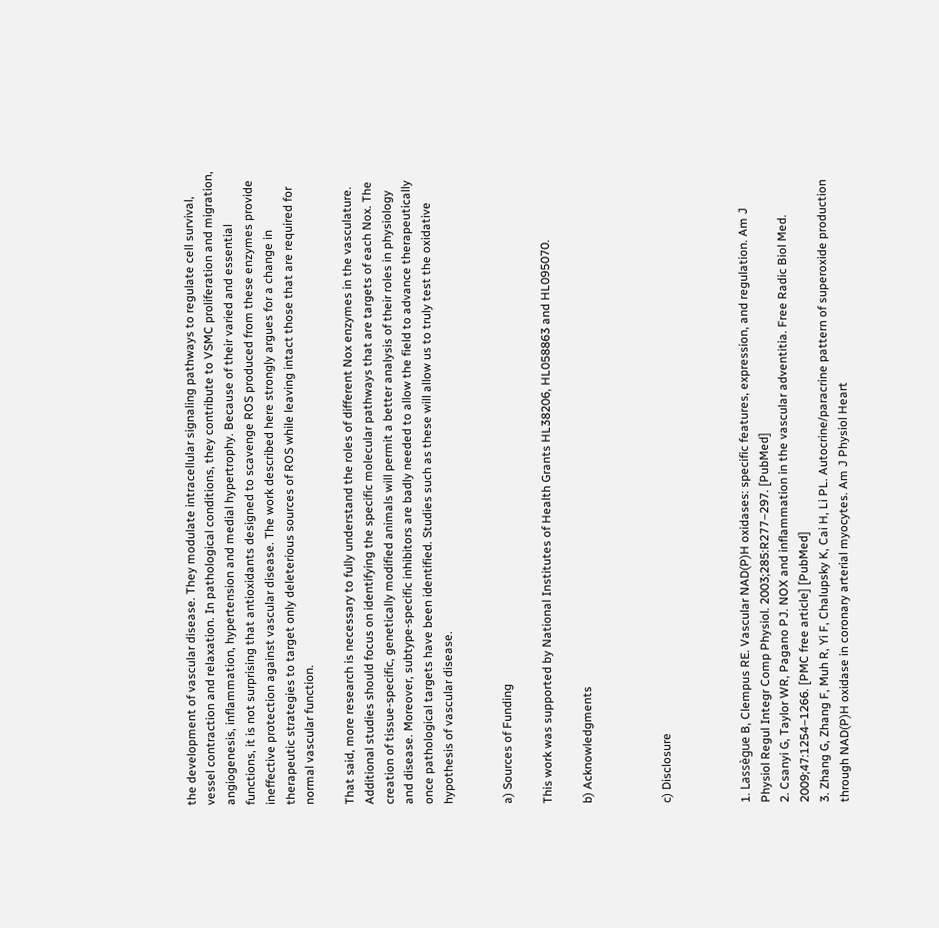the development of vascular disease. They modulate intracellular signaling pathways to regulate cell survival, vessel contraction and relaxation. In pathological conditions, they contribute to VSMC proliferation and migration, angiogenesis, inflammation, hypertension and medial hypertrophy. Because of their varied and essential functions, it is not surprising that antioxidants designed to scavenge ROS produced from these enzymes provide ineffective protection against vascular disease. The work described here strongly argues for a change in therapeutic strategies to target only deleterious sources of ROS while leaving intact those that are required for normal vascular function.

That said, more research is necessary to fully understand the roles of different Nox enzymes in the vasculature. Additional studies should focus on identifying the specific molecular pathways that are targets of each Nox. The creation of tissue-specific, genetically modified animals will permit a better analysis of their roles in physiology and disease. Moreover, subtype-specific inhibitors are badly needed to allow the field to advance therapeutically once pathological targets have been identified. Studies such as these will allow us to truly test the oxidative hypothesis of vascular disease.


a) Sources of Funding

This work was supported by National Institutes of Health Grants HL38206, HL058863 and HL095070.

b) Acknowledgments



c) Disclosure



1. Lassègue B, Clempus RE. Vascular NAD(P)H oxidases: specific features, expression, and regulation. Am J Physiol Regul Integr Comp Physiol. 2003;285:R277–297. [PubMed]
2. Csanyi G, Taylor WR, Pagano PJ. NOX and inflammation in the vascular adventitia. Free Radic Biol Med. 2009;47:1254–1266. [PMC free article] [PubMed]
3. Zhang G, Zhang F, Muh R, Yi F, Chalupsky K, Cai H, Li PL. Autocrine/paracrine pattern of superoxide production through NAD(P)H oxidase in coronary arterial myocytes. Am J Physiol Heart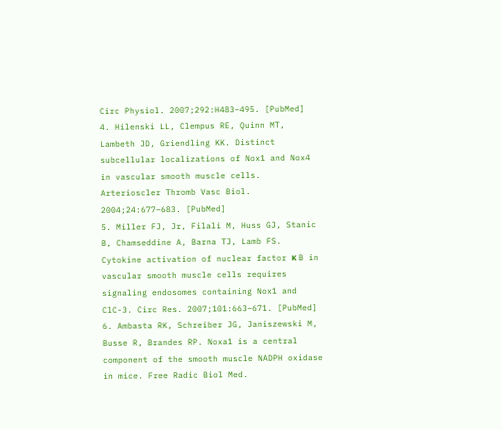Circ Physiol. 2007;292:H483–495. [PubMed]
4. Hilenski LL, Clempus RE, Quinn MT, Lambeth JD, Griendling KK. Distinct subcellular localizations of Nox1 and Nox4 in vascular smooth muscle cells. Arterioscler Thromb Vasc Biol. 2004;24:677–683. [PubMed]
5. Miller FJ, Jr, Filali M, Huss GJ, Stanic B, Chamseddine A, Barna TJ, Lamb FS. Cytokine activation of nuclear factor κ B in vascular smooth muscle cells requires signaling endosomes containing Nox1 and ClC-3. Circ Res. 2007;101:663–671. [PubMed]
6. Ambasta RK, Schreiber JG, Janiszewski M, Busse R, Brandes RP. Noxa1 is a central component of the smooth muscle NADPH oxidase in mice. Free Radic Biol Med.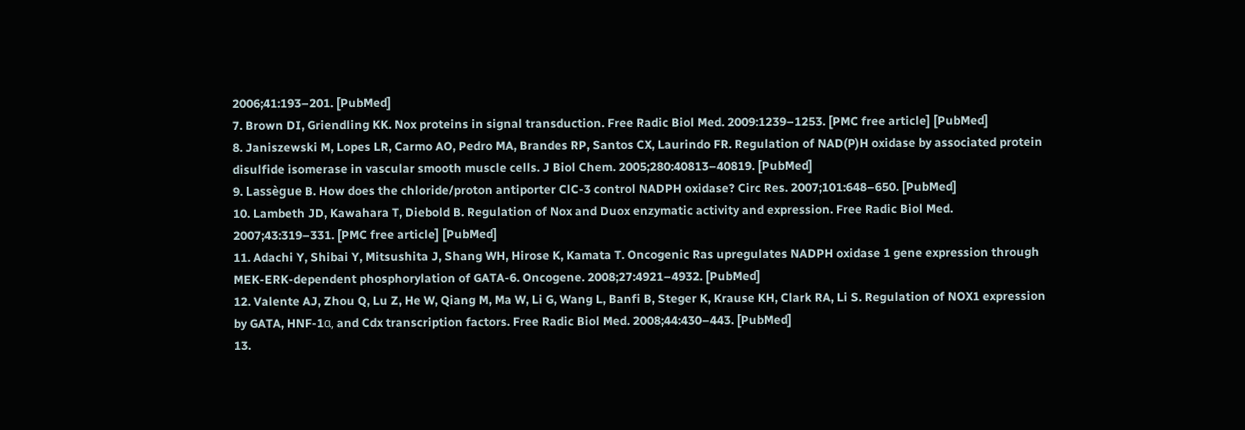2006;41:193–201. [PubMed]
7. Brown DI, Griendling KK. Nox proteins in signal transduction. Free Radic Biol Med. 2009:1239–1253. [PMC free article] [PubMed]
8. Janiszewski M, Lopes LR, Carmo AO, Pedro MA, Brandes RP, Santos CX, Laurindo FR. Regulation of NAD(P)H oxidase by associated protein disulfide isomerase in vascular smooth muscle cells. J Biol Chem. 2005;280:40813–40819. [PubMed]
9. Lassègue B. How does the chloride/proton antiporter ClC-3 control NADPH oxidase? Circ Res. 2007;101:648–650. [PubMed]
10. Lambeth JD, Kawahara T, Diebold B. Regulation of Nox and Duox enzymatic activity and expression. Free Radic Biol Med. 2007;43:319–331. [PMC free article] [PubMed]
11. Adachi Y, Shibai Y, Mitsushita J, Shang WH, Hirose K, Kamata T. Oncogenic Ras upregulates NADPH oxidase 1 gene expression through MEK-ERK-dependent phosphorylation of GATA-6. Oncogene. 2008;27:4921–4932. [PubMed]
12. Valente AJ, Zhou Q, Lu Z, He W, Qiang M, Ma W, Li G, Wang L, Banfi B, Steger K, Krause KH, Clark RA, Li S. Regulation of NOX1 expression by GATA, HNF-1α, and Cdx transcription factors. Free Radic Biol Med. 2008;44:430–443. [PubMed]
13.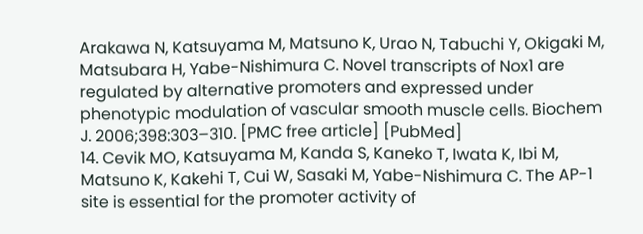Arakawa N, Katsuyama M, Matsuno K, Urao N, Tabuchi Y, Okigaki M, Matsubara H, Yabe-Nishimura C. Novel transcripts of Nox1 are regulated by alternative promoters and expressed under phenotypic modulation of vascular smooth muscle cells. Biochem J. 2006;398:303–310. [PMC free article] [PubMed]
14. Cevik MO, Katsuyama M, Kanda S, Kaneko T, Iwata K, Ibi M, Matsuno K, Kakehi T, Cui W, Sasaki M, Yabe-Nishimura C. The AP-1 site is essential for the promoter activity of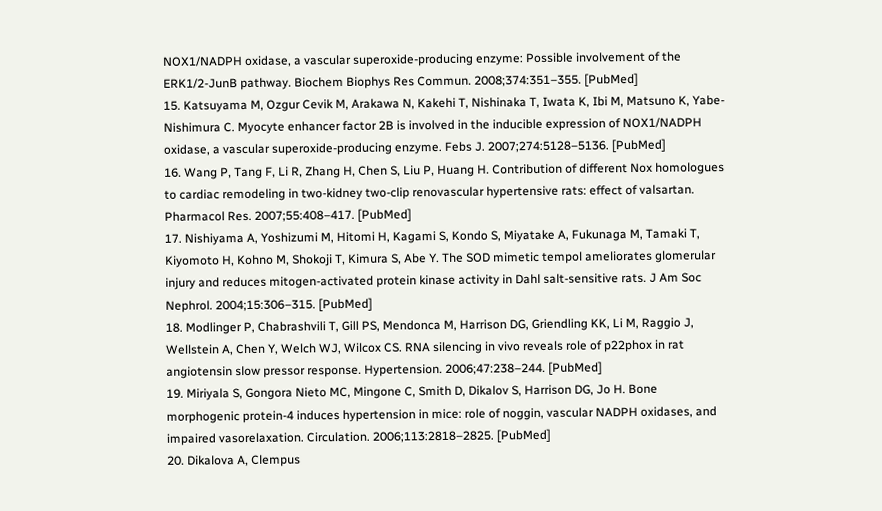NOX1/NADPH oxidase, a vascular superoxide-producing enzyme: Possible involvement of the ERK1/2-JunB pathway. Biochem Biophys Res Commun. 2008;374:351–355. [PubMed]
15. Katsuyama M, Ozgur Cevik M, Arakawa N, Kakehi T, Nishinaka T, Iwata K, Ibi M, Matsuno K, Yabe-Nishimura C. Myocyte enhancer factor 2B is involved in the inducible expression of NOX1/NADPH oxidase, a vascular superoxide-producing enzyme. Febs J. 2007;274:5128–5136. [PubMed]
16. Wang P, Tang F, Li R, Zhang H, Chen S, Liu P, Huang H. Contribution of different Nox homologues to cardiac remodeling in two-kidney two-clip renovascular hypertensive rats: effect of valsartan. Pharmacol Res. 2007;55:408–417. [PubMed]
17. Nishiyama A, Yoshizumi M, Hitomi H, Kagami S, Kondo S, Miyatake A, Fukunaga M, Tamaki T, Kiyomoto H, Kohno M, Shokoji T, Kimura S, Abe Y. The SOD mimetic tempol ameliorates glomerular injury and reduces mitogen-activated protein kinase activity in Dahl salt-sensitive rats. J Am Soc Nephrol. 2004;15:306–315. [PubMed]
18. Modlinger P, Chabrashvili T, Gill PS, Mendonca M, Harrison DG, Griendling KK, Li M, Raggio J, Wellstein A, Chen Y, Welch WJ, Wilcox CS. RNA silencing in vivo reveals role of p22phox in rat angiotensin slow pressor response. Hypertension. 2006;47:238–244. [PubMed]
19. Miriyala S, Gongora Nieto MC, Mingone C, Smith D, Dikalov S, Harrison DG, Jo H. Bone morphogenic protein-4 induces hypertension in mice: role of noggin, vascular NADPH oxidases, and impaired vasorelaxation. Circulation. 2006;113:2818–2825. [PubMed]
20. Dikalova A, Clempus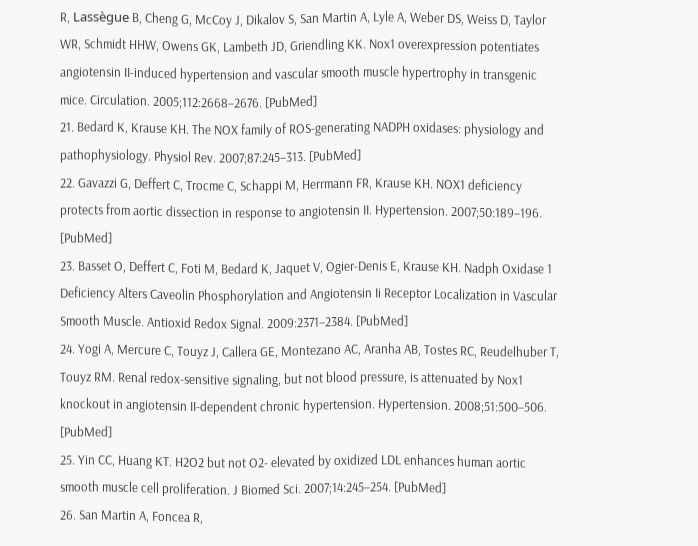R, Lassègue B, Cheng G, McCoy J, Dikalov S, San Martin A, Lyle A, Weber DS, Weiss D, Taylor WR, Schmidt HHW, Owens GK, Lambeth JD, Griendling KK. Nox1 overexpression potentiates angiotensin II-induced hypertension and vascular smooth muscle hypertrophy in transgenic mice. Circulation. 2005;112:2668–2676. [PubMed]
21. Bedard K, Krause KH. The NOX family of ROS-generating NADPH oxidases: physiology and pathophysiology. Physiol Rev. 2007;87:245–313. [PubMed]
22. Gavazzi G, Deffert C, Trocme C, Schappi M, Herrmann FR, Krause KH. NOX1 deficiency protects from aortic dissection in response to angiotensin II. Hypertension. 2007;50:189–196. [PubMed]
23. Basset O, Deffert C, Foti M, Bedard K, Jaquet V, Ogier-Denis E, Krause KH. Nadph Oxidase 1 Deficiency Alters Caveolin Phosphorylation and Angiotensin Ii Receptor Localization in Vascular Smooth Muscle. Antioxid Redox Signal. 2009:2371–2384. [PubMed]
24. Yogi A, Mercure C, Touyz J, Callera GE, Montezano AC, Aranha AB, Tostes RC, Reudelhuber T, Touyz RM. Renal redox-sensitive signaling, but not blood pressure, is attenuated by Nox1 knockout in angiotensin II-dependent chronic hypertension. Hypertension. 2008;51:500–506. [PubMed]
25. Yin CC, Huang KT. H2O2 but not O2- elevated by oxidized LDL enhances human aortic smooth muscle cell proliferation. J Biomed Sci. 2007;14:245–254. [PubMed]
26. San Martin A, Foncea R,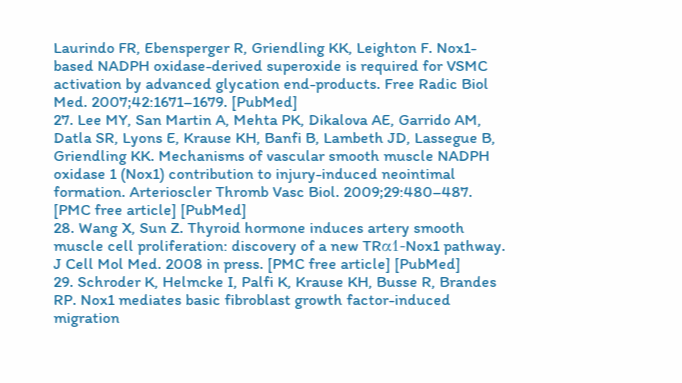Laurindo FR, Ebensperger R, Griendling KK, Leighton F. Nox1-based NADPH oxidase-derived superoxide is required for VSMC activation by advanced glycation end-products. Free Radic Biol Med. 2007;42:1671–1679. [PubMed]
27. Lee MY, San Martin A, Mehta PK, Dikalova AE, Garrido AM, Datla SR, Lyons E, Krause KH, Banfi B, Lambeth JD, Lassegue B, Griendling KK. Mechanisms of vascular smooth muscle NADPH oxidase 1 (Nox1) contribution to injury-induced neointimal formation. Arterioscler Thromb Vasc Biol. 2009;29:480–487. [PMC free article] [PubMed]
28. Wang X, Sun Z. Thyroid hormone induces artery smooth muscle cell proliferation: discovery of a new TRα1-Nox1 pathway. J Cell Mol Med. 2008 in press. [PMC free article] [PubMed]
29. Schroder K, Helmcke I, Palfi K, Krause KH, Busse R, Brandes RP. Nox1 mediates basic fibroblast growth factor-induced migration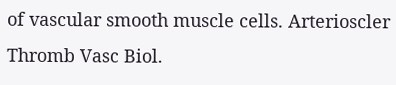of vascular smooth muscle cells. Arterioscler Thromb Vasc Biol.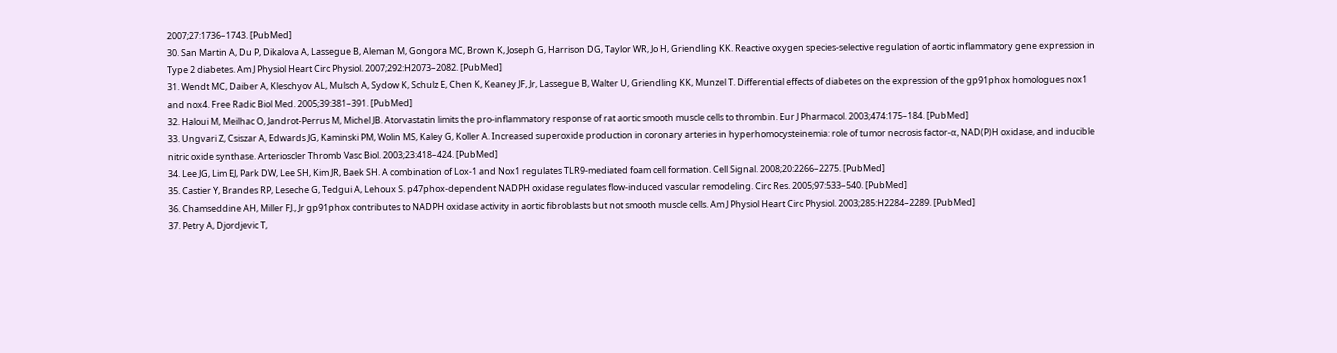2007;27:1736–1743. [PubMed]
30. San Martin A, Du P, Dikalova A, Lassegue B, Aleman M, Gongora MC, Brown K, Joseph G, Harrison DG, Taylor WR, Jo H, Griendling KK. Reactive oxygen species-selective regulation of aortic inflammatory gene expression in Type 2 diabetes. Am J Physiol Heart Circ Physiol. 2007;292:H2073–2082. [PubMed]
31. Wendt MC, Daiber A, Kleschyov AL, Mulsch A, Sydow K, Schulz E, Chen K, Keaney JF, Jr, Lassegue B, Walter U, Griendling KK, Munzel T. Differential effects of diabetes on the expression of the gp91phox homologues nox1 and nox4. Free Radic Biol Med. 2005;39:381–391. [PubMed]
32. Haloui M, Meilhac O, Jandrot-Perrus M, Michel JB. Atorvastatin limits the pro-inflammatory response of rat aortic smooth muscle cells to thrombin. Eur J Pharmacol. 2003;474:175–184. [PubMed]
33. Ungvari Z, Csiszar A, Edwards JG, Kaminski PM, Wolin MS, Kaley G, Koller A. Increased superoxide production in coronary arteries in hyperhomocysteinemia: role of tumor necrosis factor-α, NAD(P)H oxidase, and inducible nitric oxide synthase. Arterioscler Thromb Vasc Biol. 2003;23:418–424. [PubMed]
34. Lee JG, Lim EJ, Park DW, Lee SH, Kim JR, Baek SH. A combination of Lox-1 and Nox1 regulates TLR9-mediated foam cell formation. Cell Signal. 2008;20:2266–2275. [PubMed]
35. Castier Y, Brandes RP, Leseche G, Tedgui A, Lehoux S. p47phox-dependent NADPH oxidase regulates flow-induced vascular remodeling. Circ Res. 2005;97:533–540. [PubMed]
36. Chamseddine AH, Miller FJ., Jr gp91phox contributes to NADPH oxidase activity in aortic fibroblasts but not smooth muscle cells. Am J Physiol Heart Circ Physiol. 2003;285:H2284–2289. [PubMed]
37. Petry A, Djordjevic T,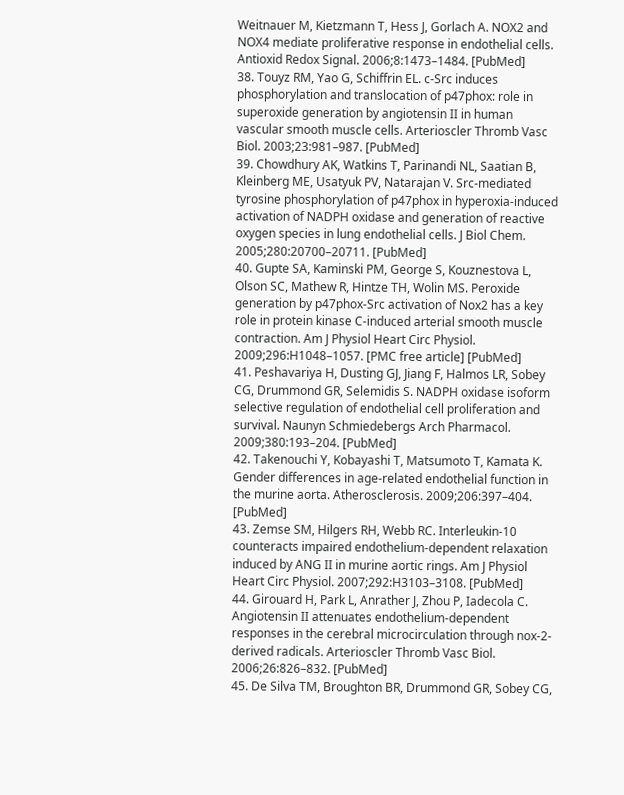Weitnauer M, Kietzmann T, Hess J, Gorlach A. NOX2 and NOX4 mediate proliferative response in endothelial cells. Antioxid Redox Signal. 2006;8:1473–1484. [PubMed]
38. Touyz RM, Yao G, Schiffrin EL. c-Src induces phosphorylation and translocation of p47phox: role in superoxide generation by angiotensin II in human vascular smooth muscle cells. Arterioscler Thromb Vasc Biol. 2003;23:981–987. [PubMed]
39. Chowdhury AK, Watkins T, Parinandi NL, Saatian B, Kleinberg ME, Usatyuk PV, Natarajan V. Src-mediated tyrosine phosphorylation of p47phox in hyperoxia-induced activation of NADPH oxidase and generation of reactive oxygen species in lung endothelial cells. J Biol Chem. 2005;280:20700–20711. [PubMed]
40. Gupte SA, Kaminski PM, George S, Kouznestova L, Olson SC, Mathew R, Hintze TH, Wolin MS. Peroxide generation by p47phox-Src activation of Nox2 has a key role in protein kinase C-induced arterial smooth muscle contraction. Am J Physiol Heart Circ Physiol. 2009;296:H1048–1057. [PMC free article] [PubMed]
41. Peshavariya H, Dusting GJ, Jiang F, Halmos LR, Sobey CG, Drummond GR, Selemidis S. NADPH oxidase isoform selective regulation of endothelial cell proliferation and survival. Naunyn Schmiedebergs Arch Pharmacol. 2009;380:193–204. [PubMed]
42. Takenouchi Y, Kobayashi T, Matsumoto T, Kamata K. Gender differences in age-related endothelial function in the murine aorta. Atherosclerosis. 2009;206:397–404. [PubMed]
43. Zemse SM, Hilgers RH, Webb RC. Interleukin-10 counteracts impaired endothelium-dependent relaxation induced by ANG II in murine aortic rings. Am J Physiol Heart Circ Physiol. 2007;292:H3103–3108. [PubMed]
44. Girouard H, Park L, Anrather J, Zhou P, Iadecola C. Angiotensin II attenuates endothelium-dependent responses in the cerebral microcirculation through nox-2-derived radicals. Arterioscler Thromb Vasc Biol. 2006;26:826–832. [PubMed]
45. De Silva TM, Broughton BR, Drummond GR, Sobey CG,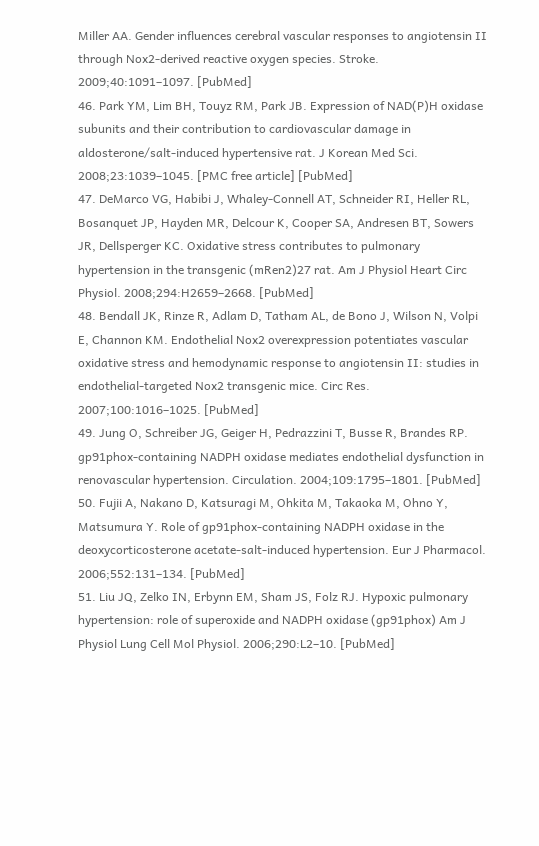Miller AA. Gender influences cerebral vascular responses to angiotensin II through Nox2-derived reactive oxygen species. Stroke. 2009;40:1091–1097. [PubMed]
46. Park YM, Lim BH, Touyz RM, Park JB. Expression of NAD(P)H oxidase subunits and their contribution to cardiovascular damage in aldosterone/salt-induced hypertensive rat. J Korean Med Sci. 2008;23:1039–1045. [PMC free article] [PubMed]
47. DeMarco VG, Habibi J, Whaley-Connell AT, Schneider RI, Heller RL, Bosanquet JP, Hayden MR, Delcour K, Cooper SA, Andresen BT, Sowers JR, Dellsperger KC. Oxidative stress contributes to pulmonary hypertension in the transgenic (mRen2)27 rat. Am J Physiol Heart Circ Physiol. 2008;294:H2659–2668. [PubMed]
48. Bendall JK, Rinze R, Adlam D, Tatham AL, de Bono J, Wilson N, Volpi E, Channon KM. Endothelial Nox2 overexpression potentiates vascular oxidative stress and hemodynamic response to angiotensin II: studies in endothelial-targeted Nox2 transgenic mice. Circ Res. 2007;100:1016–1025. [PubMed]
49. Jung O, Schreiber JG, Geiger H, Pedrazzini T, Busse R, Brandes RP. gp91phox-containing NADPH oxidase mediates endothelial dysfunction in renovascular hypertension. Circulation. 2004;109:1795–1801. [PubMed]
50. Fujii A, Nakano D, Katsuragi M, Ohkita M, Takaoka M, Ohno Y, Matsumura Y. Role of gp91phox-containing NADPH oxidase in the deoxycorticosterone acetate-salt-induced hypertension. Eur J Pharmacol. 2006;552:131–134. [PubMed]
51. Liu JQ, Zelko IN, Erbynn EM, Sham JS, Folz RJ. Hypoxic pulmonary hypertension: role of superoxide and NADPH oxidase (gp91phox) Am J Physiol Lung Cell Mol Physiol. 2006;290:L2–10. [PubMed]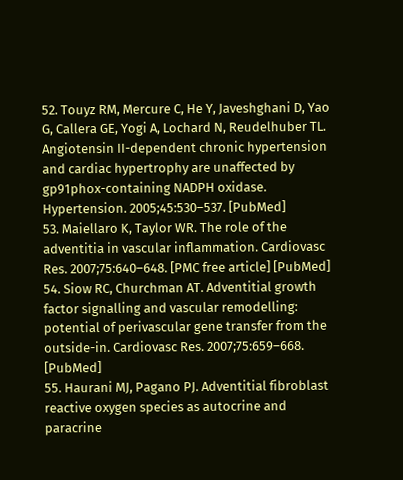52. Touyz RM, Mercure C, He Y, Javeshghani D, Yao G, Callera GE, Yogi A, Lochard N, Reudelhuber TL. Angiotensin II-dependent chronic hypertension and cardiac hypertrophy are unaffected by gp91phox-containing NADPH oxidase. Hypertension. 2005;45:530–537. [PubMed]
53. Maiellaro K, Taylor WR. The role of the adventitia in vascular inflammation. Cardiovasc Res. 2007;75:640–648. [PMC free article] [PubMed]
54. Siow RC, Churchman AT. Adventitial growth factor signalling and vascular remodelling: potential of perivascular gene transfer from the outside-in. Cardiovasc Res. 2007;75:659–668. [PubMed]
55. Haurani MJ, Pagano PJ. Adventitial fibroblast reactive oxygen species as autocrine and paracrine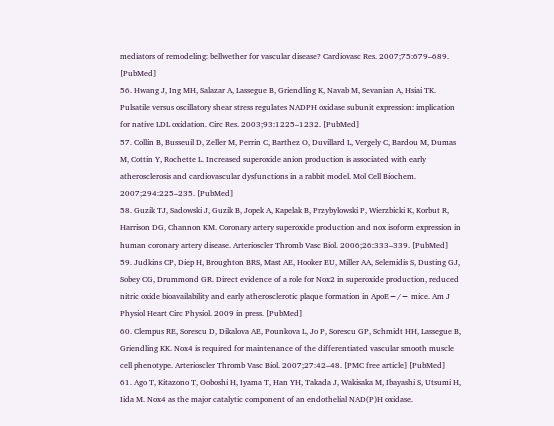mediators of remodeling: bellwether for vascular disease? Cardiovasc Res. 2007;75:679–689. [PubMed]
56. Hwang J, Ing MH, Salazar A, Lassegue B, Griendling K, Navab M, Sevanian A, Hsiai TK. Pulsatile versus oscillatory shear stress regulates NADPH oxidase subunit expression: implication for native LDL oxidation. Circ Res. 2003;93:1225–1232. [PubMed]
57. Collin B, Busseuil D, Zeller M, Perrin C, Barthez O, Duvillard L, Vergely C, Bardou M, Dumas M, Cottin Y, Rochette L. Increased superoxide anion production is associated with early atherosclerosis and cardiovascular dysfunctions in a rabbit model. Mol Cell Biochem. 2007;294:225–235. [PubMed]
58. Guzik TJ, Sadowski J, Guzik B, Jopek A, Kapelak B, Przybylowski P, Wierzbicki K, Korbut R, Harrison DG, Channon KM. Coronary artery superoxide production and nox isoform expression in human coronary artery disease. Arterioscler Thromb Vasc Biol. 2006;26:333–339. [PubMed]
59. Judkins CP, Diep H, Broughton BRS, Mast AE, Hooker EU, Miller AA, Selemidis S, Dusting GJ, Sobey CG, Drummond GR. Direct evidence of a role for Nox2 in superoxide production, reduced nitric oxide bioavailability and early atherosclerotic plaque formation in ApoE−/− mice. Am J Physiol Heart Circ Physiol. 2009 in press. [PubMed]
60. Clempus RE, Sorescu D, Dikalova AE, Pounkova L, Jo P, Sorescu GP, Schmidt HH, Lassegue B, Griendling KK. Nox4 is required for maintenance of the differentiated vascular smooth muscle cell phenotype. Arterioscler Thromb Vasc Biol. 2007;27:42–48. [PMC free article] [PubMed]
61. Ago T, Kitazono T, Ooboshi H, Iyama T, Han YH, Takada J, Wakisaka M, Ibayashi S, Utsumi H, Iida M. Nox4 as the major catalytic component of an endothelial NAD(P)H oxidase.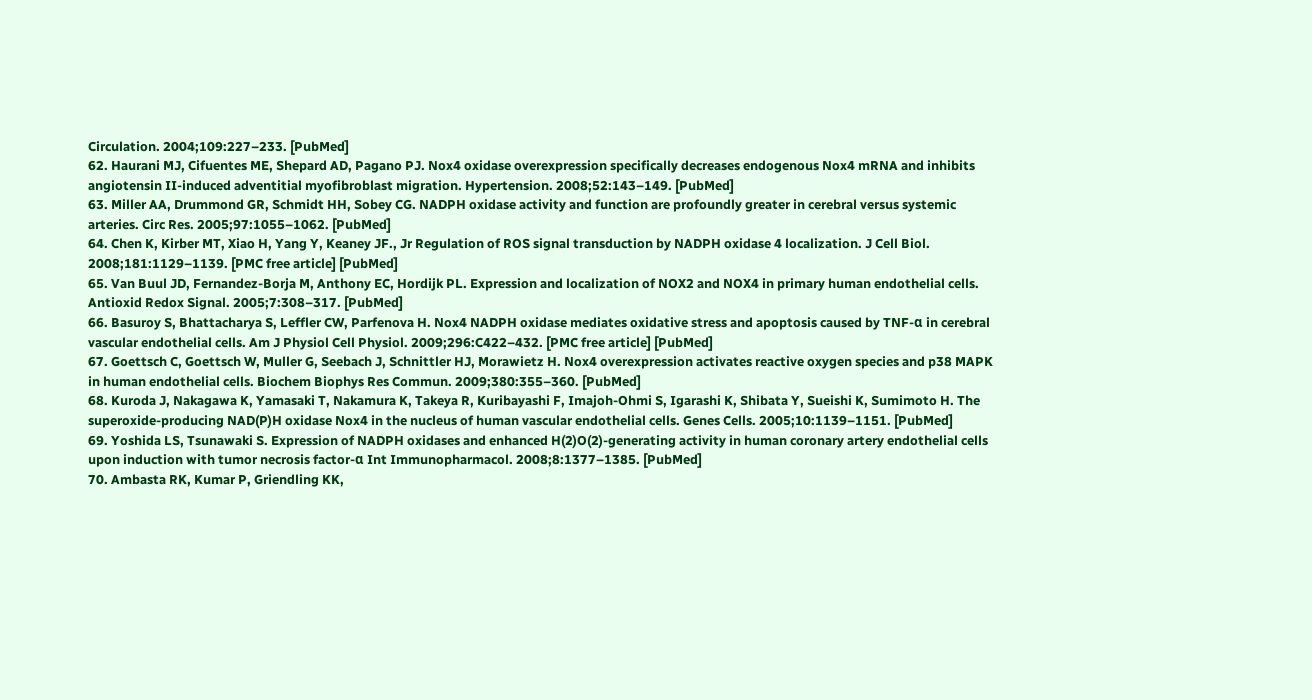Circulation. 2004;109:227–233. [PubMed]
62. Haurani MJ, Cifuentes ME, Shepard AD, Pagano PJ. Nox4 oxidase overexpression specifically decreases endogenous Nox4 mRNA and inhibits angiotensin II-induced adventitial myofibroblast migration. Hypertension. 2008;52:143–149. [PubMed]
63. Miller AA, Drummond GR, Schmidt HH, Sobey CG. NADPH oxidase activity and function are profoundly greater in cerebral versus systemic arteries. Circ Res. 2005;97:1055–1062. [PubMed]
64. Chen K, Kirber MT, Xiao H, Yang Y, Keaney JF., Jr Regulation of ROS signal transduction by NADPH oxidase 4 localization. J Cell Biol. 2008;181:1129–1139. [PMC free article] [PubMed]
65. Van Buul JD, Fernandez-Borja M, Anthony EC, Hordijk PL. Expression and localization of NOX2 and NOX4 in primary human endothelial cells. Antioxid Redox Signal. 2005;7:308–317. [PubMed]
66. Basuroy S, Bhattacharya S, Leffler CW, Parfenova H. Nox4 NADPH oxidase mediates oxidative stress and apoptosis caused by TNF-α in cerebral vascular endothelial cells. Am J Physiol Cell Physiol. 2009;296:C422–432. [PMC free article] [PubMed]
67. Goettsch C, Goettsch W, Muller G, Seebach J, Schnittler HJ, Morawietz H. Nox4 overexpression activates reactive oxygen species and p38 MAPK in human endothelial cells. Biochem Biophys Res Commun. 2009;380:355–360. [PubMed]
68. Kuroda J, Nakagawa K, Yamasaki T, Nakamura K, Takeya R, Kuribayashi F, Imajoh-Ohmi S, Igarashi K, Shibata Y, Sueishi K, Sumimoto H. The superoxide-producing NAD(P)H oxidase Nox4 in the nucleus of human vascular endothelial cells. Genes Cells. 2005;10:1139–1151. [PubMed]
69. Yoshida LS, Tsunawaki S. Expression of NADPH oxidases and enhanced H(2)O(2)-generating activity in human coronary artery endothelial cells upon induction with tumor necrosis factor-α Int Immunopharmacol. 2008;8:1377–1385. [PubMed]
70. Ambasta RK, Kumar P, Griendling KK,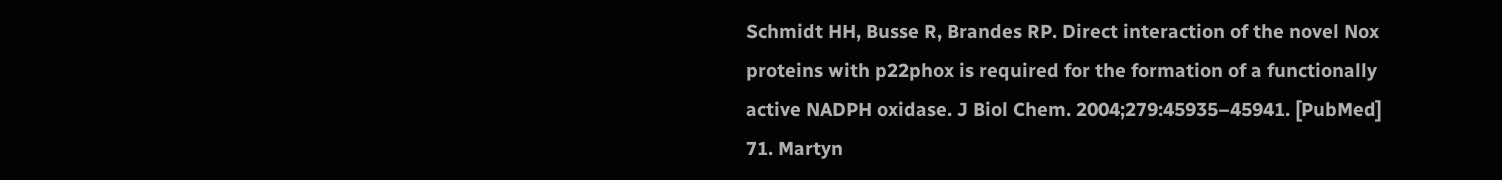Schmidt HH, Busse R, Brandes RP. Direct interaction of the novel Nox proteins with p22phox is required for the formation of a functionally active NADPH oxidase. J Biol Chem. 2004;279:45935–45941. [PubMed]
71. Martyn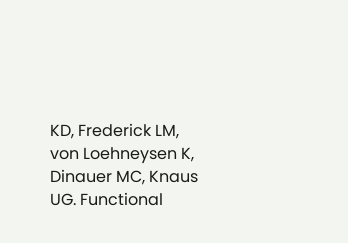KD, Frederick LM, von Loehneysen K, Dinauer MC, Knaus UG. Functional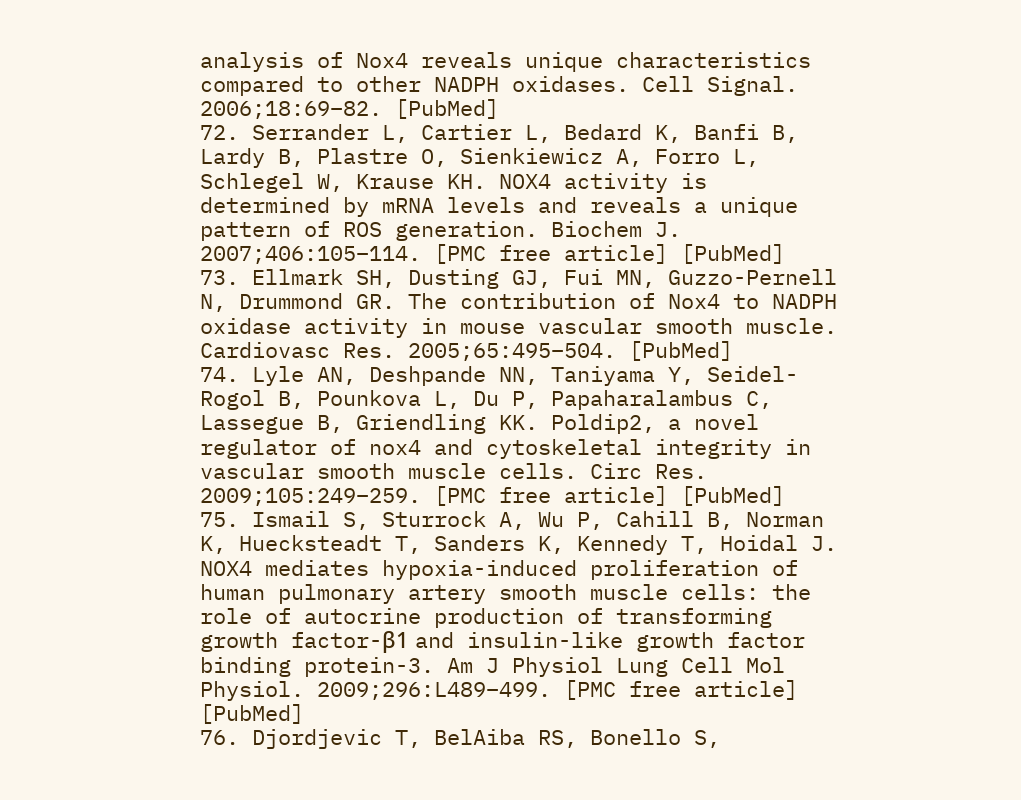analysis of Nox4 reveals unique characteristics compared to other NADPH oxidases. Cell Signal. 2006;18:69–82. [PubMed]
72. Serrander L, Cartier L, Bedard K, Banfi B, Lardy B, Plastre O, Sienkiewicz A, Forro L, Schlegel W, Krause KH. NOX4 activity is determined by mRNA levels and reveals a unique pattern of ROS generation. Biochem J. 2007;406:105–114. [PMC free article] [PubMed]
73. Ellmark SH, Dusting GJ, Fui MN, Guzzo-Pernell N, Drummond GR. The contribution of Nox4 to NADPH oxidase activity in mouse vascular smooth muscle. Cardiovasc Res. 2005;65:495–504. [PubMed]
74. Lyle AN, Deshpande NN, Taniyama Y, Seidel-Rogol B, Pounkova L, Du P, Papaharalambus C, Lassegue B, Griendling KK. Poldip2, a novel regulator of nox4 and cytoskeletal integrity in vascular smooth muscle cells. Circ Res. 2009;105:249–259. [PMC free article] [PubMed]
75. Ismail S, Sturrock A, Wu P, Cahill B, Norman K, Huecksteadt T, Sanders K, Kennedy T, Hoidal J. NOX4 mediates hypoxia-induced proliferation of human pulmonary artery smooth muscle cells: the role of autocrine production of transforming growth factor-β1 and insulin-like growth factor binding protein-3. Am J Physiol Lung Cell Mol Physiol. 2009;296:L489–499. [PMC free article] [PubMed]
76. Djordjevic T, BelAiba RS, Bonello S,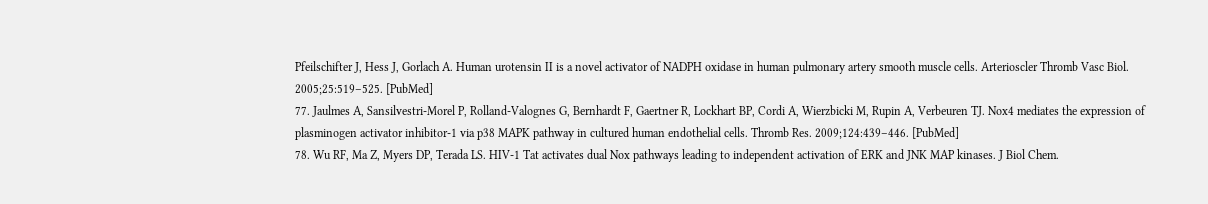Pfeilschifter J, Hess J, Gorlach A. Human urotensin II is a novel activator of NADPH oxidase in human pulmonary artery smooth muscle cells. Arterioscler Thromb Vasc Biol. 2005;25:519–525. [PubMed]
77. Jaulmes A, Sansilvestri-Morel P, Rolland-Valognes G, Bernhardt F, Gaertner R, Lockhart BP, Cordi A, Wierzbicki M, Rupin A, Verbeuren TJ. Nox4 mediates the expression of plasminogen activator inhibitor-1 via p38 MAPK pathway in cultured human endothelial cells. Thromb Res. 2009;124:439–446. [PubMed]
78. Wu RF, Ma Z, Myers DP, Terada LS. HIV-1 Tat activates dual Nox pathways leading to independent activation of ERK and JNK MAP kinases. J Biol Chem.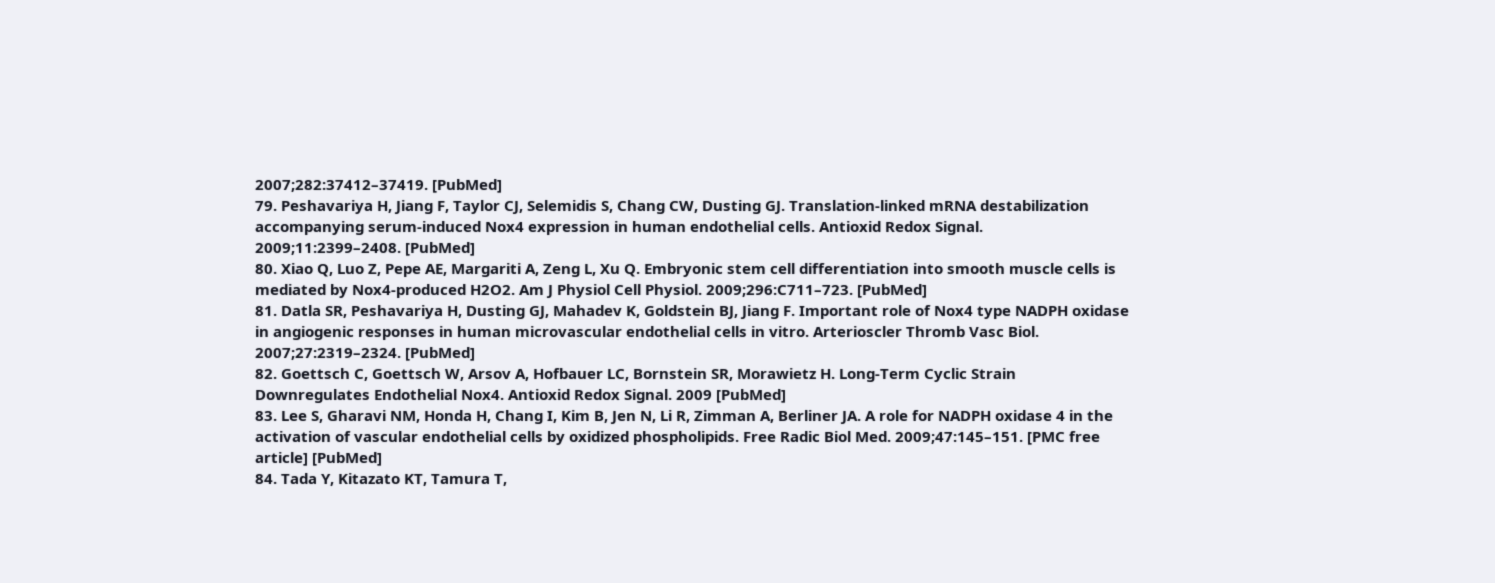2007;282:37412–37419. [PubMed]
79. Peshavariya H, Jiang F, Taylor CJ, Selemidis S, Chang CW, Dusting GJ. Translation-linked mRNA destabilization accompanying serum-induced Nox4 expression in human endothelial cells. Antioxid Redox Signal. 2009;11:2399–2408. [PubMed]
80. Xiao Q, Luo Z, Pepe AE, Margariti A, Zeng L, Xu Q. Embryonic stem cell differentiation into smooth muscle cells is mediated by Nox4-produced H2O2. Am J Physiol Cell Physiol. 2009;296:C711–723. [PubMed]
81. Datla SR, Peshavariya H, Dusting GJ, Mahadev K, Goldstein BJ, Jiang F. Important role of Nox4 type NADPH oxidase in angiogenic responses in human microvascular endothelial cells in vitro. Arterioscler Thromb Vasc Biol. 2007;27:2319–2324. [PubMed]
82. Goettsch C, Goettsch W, Arsov A, Hofbauer LC, Bornstein SR, Morawietz H. Long-Term Cyclic Strain Downregulates Endothelial Nox4. Antioxid Redox Signal. 2009 [PubMed]
83. Lee S, Gharavi NM, Honda H, Chang I, Kim B, Jen N, Li R, Zimman A, Berliner JA. A role for NADPH oxidase 4 in the activation of vascular endothelial cells by oxidized phospholipids. Free Radic Biol Med. 2009;47:145–151. [PMC free article] [PubMed]
84. Tada Y, Kitazato KT, Tamura T,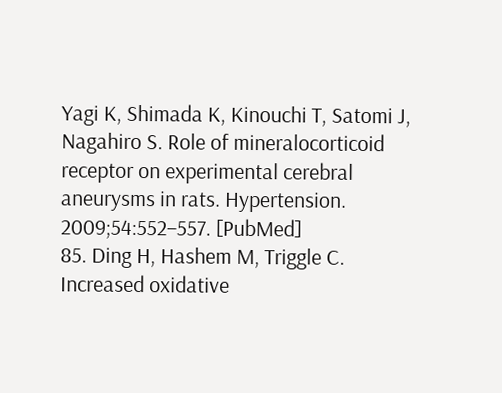Yagi K, Shimada K, Kinouchi T, Satomi J, Nagahiro S. Role of mineralocorticoid receptor on experimental cerebral aneurysms in rats. Hypertension. 2009;54:552–557. [PubMed]
85. Ding H, Hashem M, Triggle C. Increased oxidative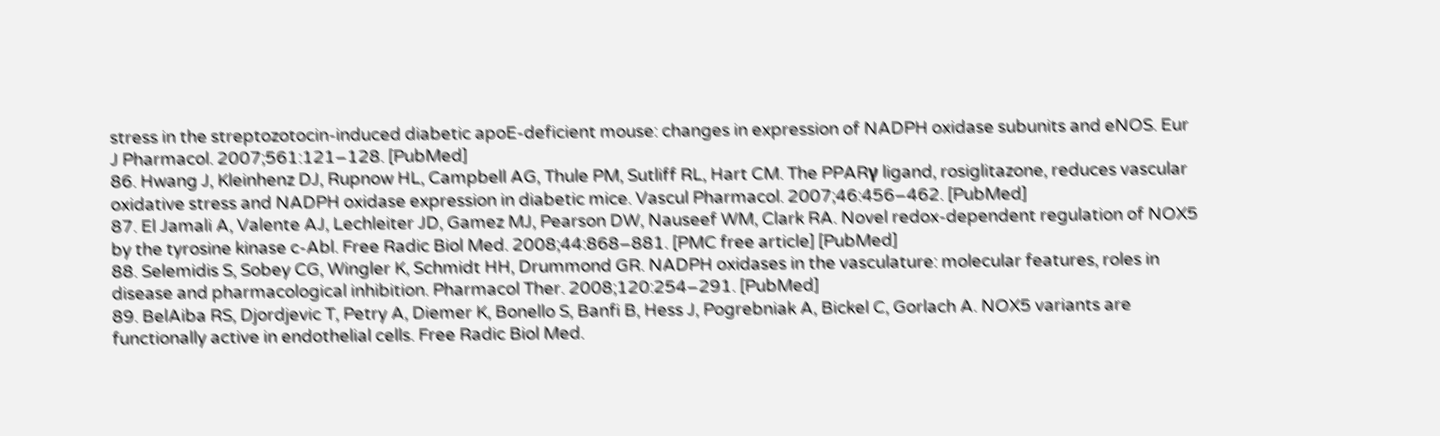stress in the streptozotocin-induced diabetic apoE-deficient mouse: changes in expression of NADPH oxidase subunits and eNOS. Eur J Pharmacol. 2007;561:121–128. [PubMed]
86. Hwang J, Kleinhenz DJ, Rupnow HL, Campbell AG, Thule PM, Sutliff RL, Hart CM. The PPARγ ligand, rosiglitazone, reduces vascular oxidative stress and NADPH oxidase expression in diabetic mice. Vascul Pharmacol. 2007;46:456–462. [PubMed]
87. El Jamali A, Valente AJ, Lechleiter JD, Gamez MJ, Pearson DW, Nauseef WM, Clark RA. Novel redox-dependent regulation of NOX5 by the tyrosine kinase c-Abl. Free Radic Biol Med. 2008;44:868–881. [PMC free article] [PubMed]
88. Selemidis S, Sobey CG, Wingler K, Schmidt HH, Drummond GR. NADPH oxidases in the vasculature: molecular features, roles in disease and pharmacological inhibition. Pharmacol Ther. 2008;120:254–291. [PubMed]
89. BelAiba RS, Djordjevic T, Petry A, Diemer K, Bonello S, Banfi B, Hess J, Pogrebniak A, Bickel C, Gorlach A. NOX5 variants are functionally active in endothelial cells. Free Radic Biol Med.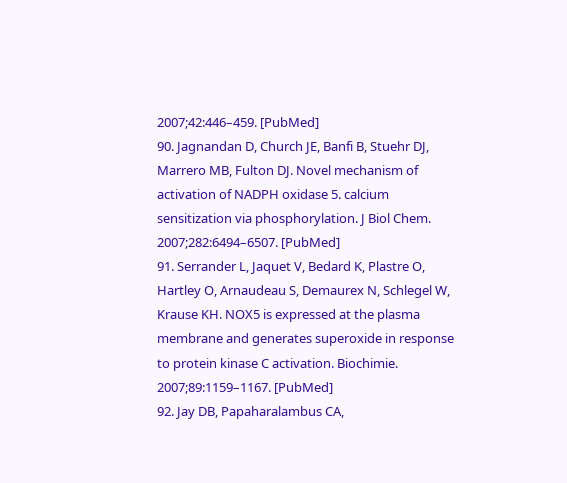2007;42:446–459. [PubMed]
90. Jagnandan D, Church JE, Banfi B, Stuehr DJ, Marrero MB, Fulton DJ. Novel mechanism of activation of NADPH oxidase 5. calcium sensitization via phosphorylation. J Biol Chem. 2007;282:6494–6507. [PubMed]
91. Serrander L, Jaquet V, Bedard K, Plastre O, Hartley O, Arnaudeau S, Demaurex N, Schlegel W, Krause KH. NOX5 is expressed at the plasma membrane and generates superoxide in response to protein kinase C activation. Biochimie. 2007;89:1159–1167. [PubMed]
92. Jay DB, Papaharalambus CA,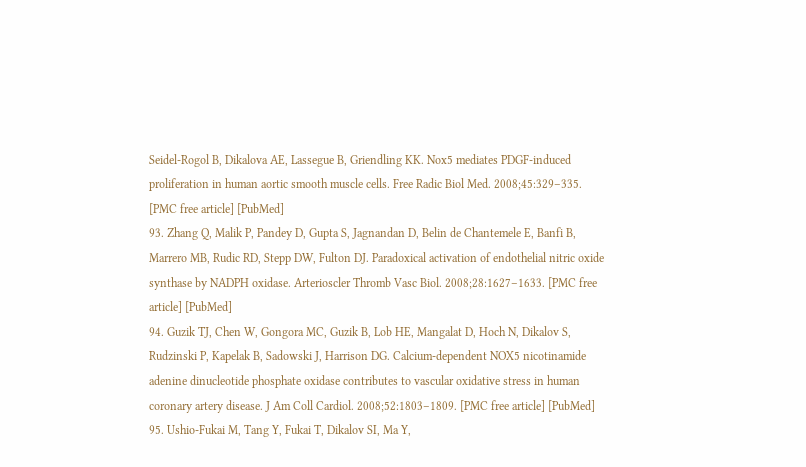Seidel-Rogol B, Dikalova AE, Lassegue B, Griendling KK. Nox5 mediates PDGF-induced proliferation in human aortic smooth muscle cells. Free Radic Biol Med. 2008;45:329–335. [PMC free article] [PubMed]
93. Zhang Q, Malik P, Pandey D, Gupta S, Jagnandan D, Belin de Chantemele E, Banfi B, Marrero MB, Rudic RD, Stepp DW, Fulton DJ. Paradoxical activation of endothelial nitric oxide synthase by NADPH oxidase. Arterioscler Thromb Vasc Biol. 2008;28:1627–1633. [PMC free article] [PubMed]
94. Guzik TJ, Chen W, Gongora MC, Guzik B, Lob HE, Mangalat D, Hoch N, Dikalov S, Rudzinski P, Kapelak B, Sadowski J, Harrison DG. Calcium-dependent NOX5 nicotinamide adenine dinucleotide phosphate oxidase contributes to vascular oxidative stress in human coronary artery disease. J Am Coll Cardiol. 2008;52:1803–1809. [PMC free article] [PubMed]
95. Ushio-Fukai M, Tang Y, Fukai T, Dikalov SI, Ma Y,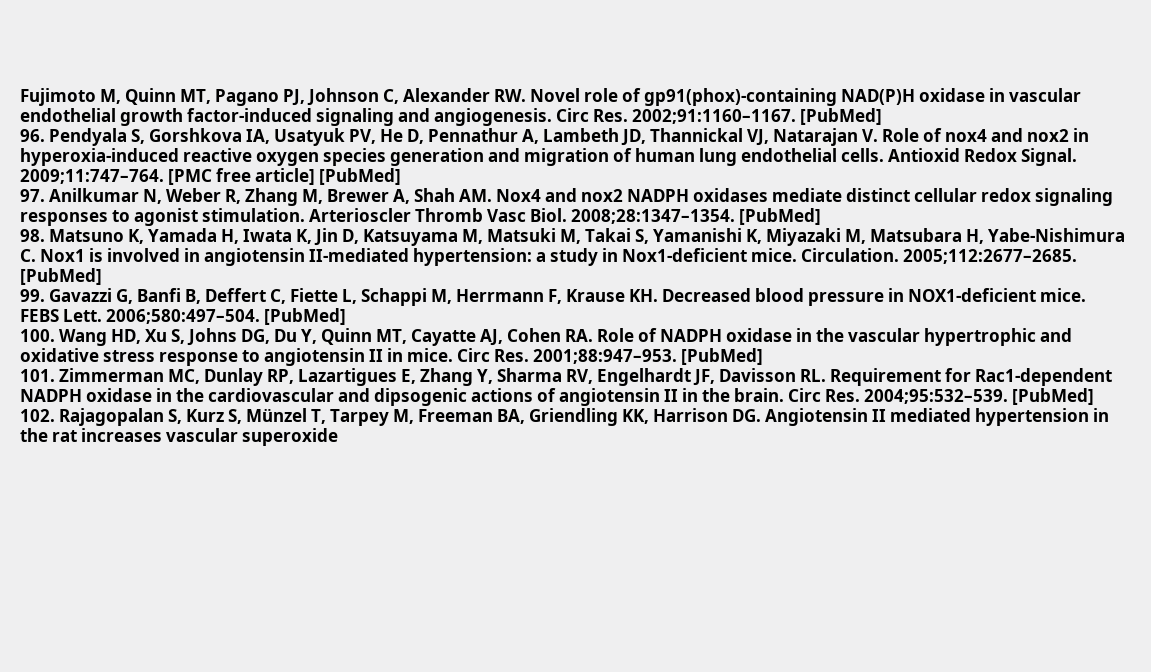Fujimoto M, Quinn MT, Pagano PJ, Johnson C, Alexander RW. Novel role of gp91(phox)-containing NAD(P)H oxidase in vascular endothelial growth factor-induced signaling and angiogenesis. Circ Res. 2002;91:1160–1167. [PubMed]
96. Pendyala S, Gorshkova IA, Usatyuk PV, He D, Pennathur A, Lambeth JD, Thannickal VJ, Natarajan V. Role of nox4 and nox2 in hyperoxia-induced reactive oxygen species generation and migration of human lung endothelial cells. Antioxid Redox Signal. 2009;11:747–764. [PMC free article] [PubMed]
97. Anilkumar N, Weber R, Zhang M, Brewer A, Shah AM. Nox4 and nox2 NADPH oxidases mediate distinct cellular redox signaling responses to agonist stimulation. Arterioscler Thromb Vasc Biol. 2008;28:1347–1354. [PubMed]
98. Matsuno K, Yamada H, Iwata K, Jin D, Katsuyama M, Matsuki M, Takai S, Yamanishi K, Miyazaki M, Matsubara H, Yabe-Nishimura C. Nox1 is involved in angiotensin II-mediated hypertension: a study in Nox1-deficient mice. Circulation. 2005;112:2677–2685. [PubMed]
99. Gavazzi G, Banfi B, Deffert C, Fiette L, Schappi M, Herrmann F, Krause KH. Decreased blood pressure in NOX1-deficient mice. FEBS Lett. 2006;580:497–504. [PubMed]
100. Wang HD, Xu S, Johns DG, Du Y, Quinn MT, Cayatte AJ, Cohen RA. Role of NADPH oxidase in the vascular hypertrophic and oxidative stress response to angiotensin II in mice. Circ Res. 2001;88:947–953. [PubMed]
101. Zimmerman MC, Dunlay RP, Lazartigues E, Zhang Y, Sharma RV, Engelhardt JF, Davisson RL. Requirement for Rac1-dependent NADPH oxidase in the cardiovascular and dipsogenic actions of angiotensin II in the brain. Circ Res. 2004;95:532–539. [PubMed]
102. Rajagopalan S, Kurz S, Münzel T, Tarpey M, Freeman BA, Griendling KK, Harrison DG. Angiotensin II mediated hypertension in the rat increases vascular superoxide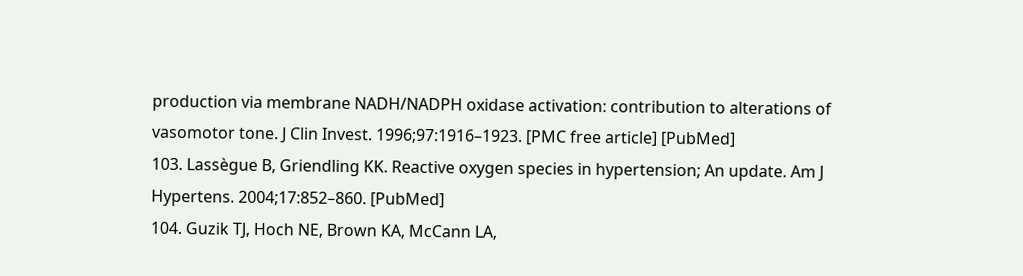production via membrane NADH/NADPH oxidase activation: contribution to alterations of vasomotor tone. J Clin Invest. 1996;97:1916–1923. [PMC free article] [PubMed]
103. Lassègue B, Griendling KK. Reactive oxygen species in hypertension; An update. Am J Hypertens. 2004;17:852–860. [PubMed]
104. Guzik TJ, Hoch NE, Brown KA, McCann LA,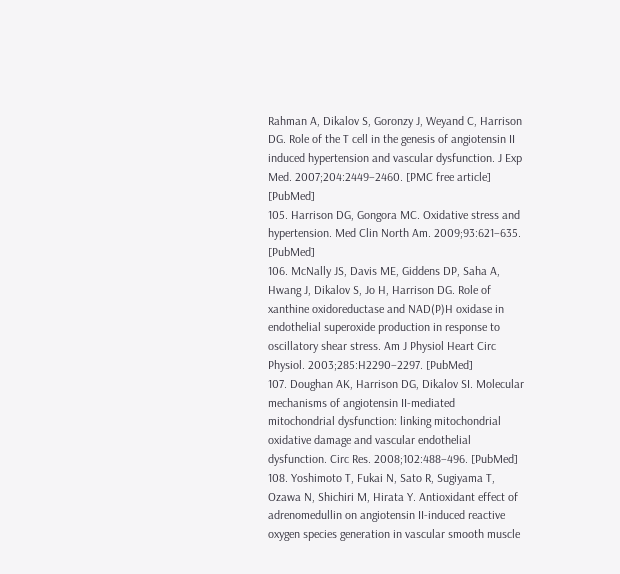Rahman A, Dikalov S, Goronzy J, Weyand C, Harrison DG. Role of the T cell in the genesis of angiotensin II induced hypertension and vascular dysfunction. J Exp Med. 2007;204:2449–2460. [PMC free article] [PubMed]
105. Harrison DG, Gongora MC. Oxidative stress and hypertension. Med Clin North Am. 2009;93:621–635. [PubMed]
106. McNally JS, Davis ME, Giddens DP, Saha A, Hwang J, Dikalov S, Jo H, Harrison DG. Role of xanthine oxidoreductase and NAD(P)H oxidase in endothelial superoxide production in response to oscillatory shear stress. Am J Physiol Heart Circ Physiol. 2003;285:H2290–2297. [PubMed]
107. Doughan AK, Harrison DG, Dikalov SI. Molecular mechanisms of angiotensin II-mediated mitochondrial dysfunction: linking mitochondrial oxidative damage and vascular endothelial dysfunction. Circ Res. 2008;102:488–496. [PubMed]
108. Yoshimoto T, Fukai N, Sato R, Sugiyama T, Ozawa N, Shichiri M, Hirata Y. Antioxidant effect of adrenomedullin on angiotensin II-induced reactive oxygen species generation in vascular smooth muscle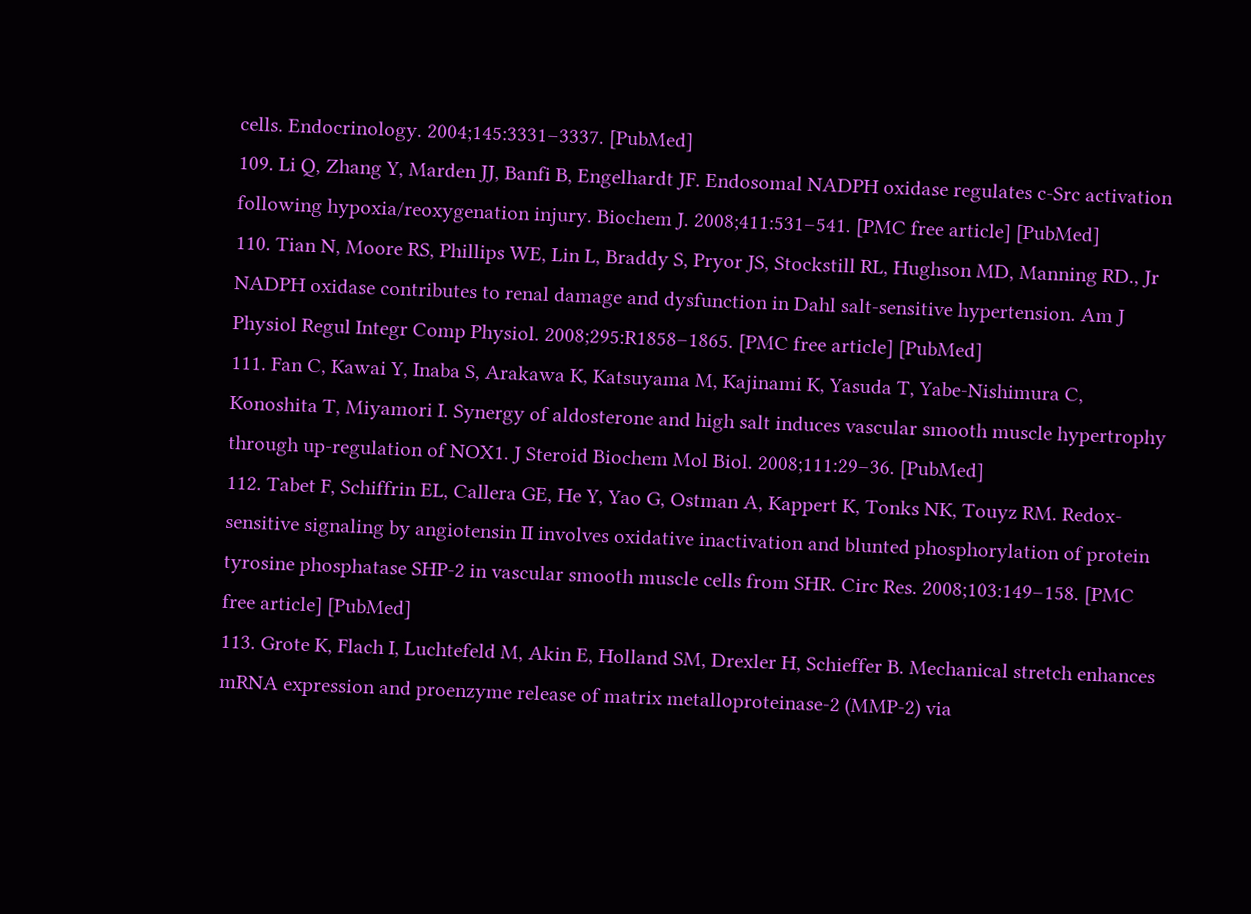cells. Endocrinology. 2004;145:3331–3337. [PubMed]
109. Li Q, Zhang Y, Marden JJ, Banfi B, Engelhardt JF. Endosomal NADPH oxidase regulates c-Src activation following hypoxia/reoxygenation injury. Biochem J. 2008;411:531–541. [PMC free article] [PubMed]
110. Tian N, Moore RS, Phillips WE, Lin L, Braddy S, Pryor JS, Stockstill RL, Hughson MD, Manning RD., Jr NADPH oxidase contributes to renal damage and dysfunction in Dahl salt-sensitive hypertension. Am J Physiol Regul Integr Comp Physiol. 2008;295:R1858–1865. [PMC free article] [PubMed]
111. Fan C, Kawai Y, Inaba S, Arakawa K, Katsuyama M, Kajinami K, Yasuda T, Yabe-Nishimura C, Konoshita T, Miyamori I. Synergy of aldosterone and high salt induces vascular smooth muscle hypertrophy through up-regulation of NOX1. J Steroid Biochem Mol Biol. 2008;111:29–36. [PubMed]
112. Tabet F, Schiffrin EL, Callera GE, He Y, Yao G, Ostman A, Kappert K, Tonks NK, Touyz RM. Redox-sensitive signaling by angiotensin II involves oxidative inactivation and blunted phosphorylation of protein tyrosine phosphatase SHP-2 in vascular smooth muscle cells from SHR. Circ Res. 2008;103:149–158. [PMC free article] [PubMed]
113. Grote K, Flach I, Luchtefeld M, Akin E, Holland SM, Drexler H, Schieffer B. Mechanical stretch enhances mRNA expression and proenzyme release of matrix metalloproteinase-2 (MMP-2) via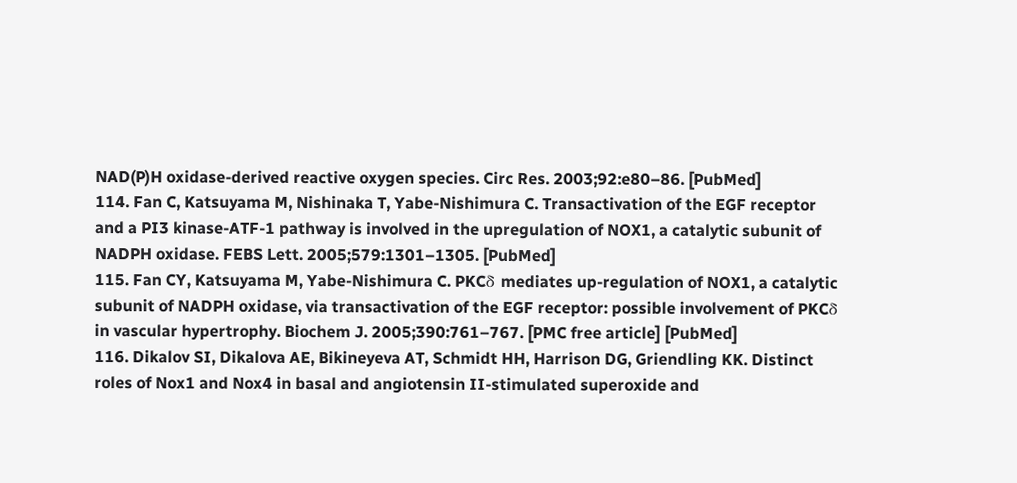NAD(P)H oxidase-derived reactive oxygen species. Circ Res. 2003;92:e80–86. [PubMed]
114. Fan C, Katsuyama M, Nishinaka T, Yabe-Nishimura C. Transactivation of the EGF receptor and a PI3 kinase-ATF-1 pathway is involved in the upregulation of NOX1, a catalytic subunit of NADPH oxidase. FEBS Lett. 2005;579:1301–1305. [PubMed]
115. Fan CY, Katsuyama M, Yabe-Nishimura C. PKCδ mediates up-regulation of NOX1, a catalytic subunit of NADPH oxidase, via transactivation of the EGF receptor: possible involvement of PKCδ in vascular hypertrophy. Biochem J. 2005;390:761–767. [PMC free article] [PubMed]
116. Dikalov SI, Dikalova AE, Bikineyeva AT, Schmidt HH, Harrison DG, Griendling KK. Distinct roles of Nox1 and Nox4 in basal and angiotensin II-stimulated superoxide and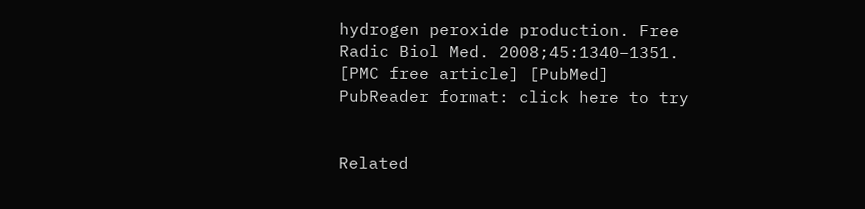hydrogen peroxide production. Free Radic Biol Med. 2008;45:1340–1351. [PMC free article] [PubMed]
PubReader format: click here to try


Related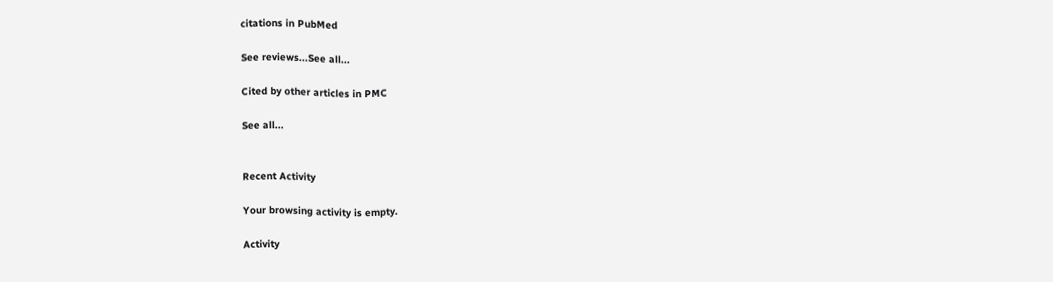citations in PubMed

See reviews...See all...

Cited by other articles in PMC

See all...


Recent Activity

Your browsing activity is empty.

Activity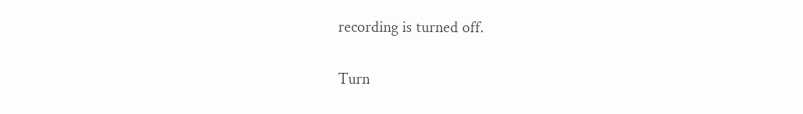recording is turned off.

Turn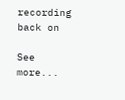recording back on

See more...